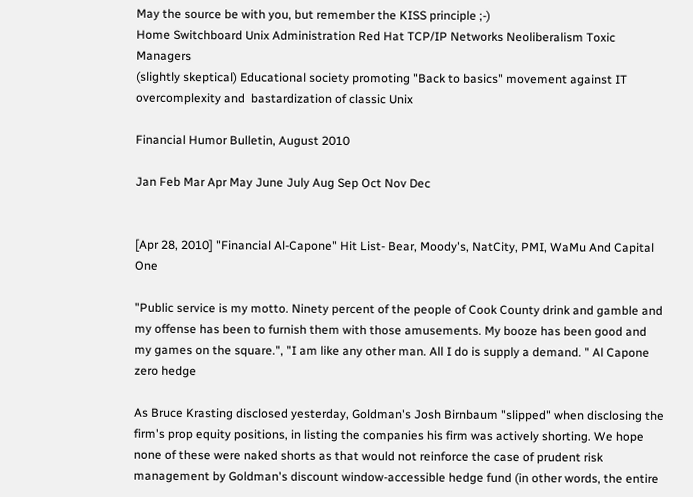May the source be with you, but remember the KISS principle ;-)
Home Switchboard Unix Administration Red Hat TCP/IP Networks Neoliberalism Toxic Managers
(slightly skeptical) Educational society promoting "Back to basics" movement against IT overcomplexity and  bastardization of classic Unix

Financial Humor Bulletin, August 2010

Jan Feb Mar Apr May June July Aug Sep Oct Nov Dec


[Apr 28, 2010] "Financial Al-Capone" Hit List- Bear, Moody's, NatCity, PMI, WaMu And Capital One

"Public service is my motto. Ninety percent of the people of Cook County drink and gamble and my offense has been to furnish them with those amusements. My booze has been good and my games on the square.", "I am like any other man. All I do is supply a demand. " Al Capone
zero hedge

As Bruce Krasting disclosed yesterday, Goldman's Josh Birnbaum "slipped" when disclosing the firm's prop equity positions, in listing the companies his firm was actively shorting. We hope none of these were naked shorts as that would not reinforce the case of prudent risk management by Goldman's discount window-accessible hedge fund (in other words, the entire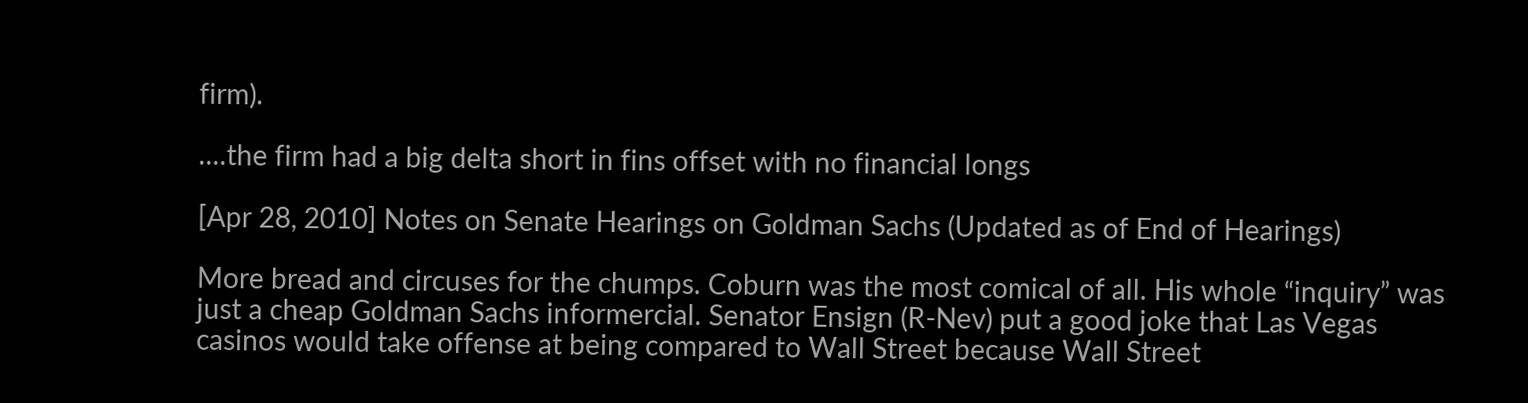firm).

....the firm had a big delta short in fins offset with no financial longs

[Apr 28, 2010] Notes on Senate Hearings on Goldman Sachs (Updated as of End of Hearings)

More bread and circuses for the chumps. Coburn was the most comical of all. His whole “inquiry” was just a cheap Goldman Sachs informercial. Senator Ensign (R-Nev) put a good joke that Las Vegas casinos would take offense at being compared to Wall Street because Wall Street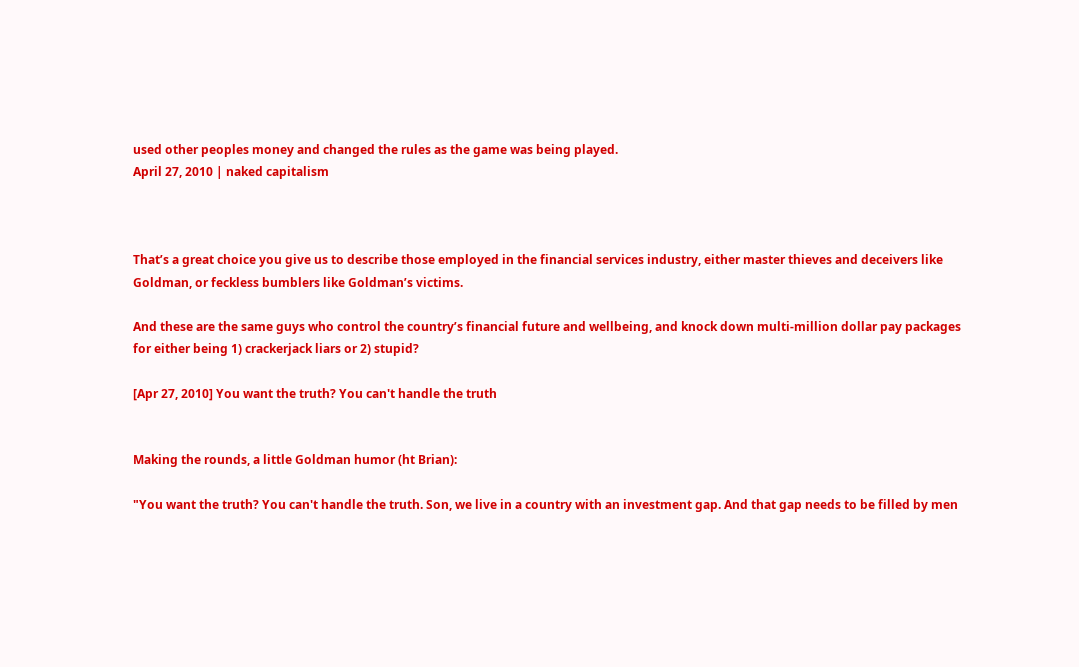used other peoples money and changed the rules as the game was being played.
April 27, 2010 | naked capitalism



That’s a great choice you give us to describe those employed in the financial services industry, either master thieves and deceivers like Goldman, or feckless bumblers like Goldman’s victims.

And these are the same guys who control the country’s financial future and wellbeing, and knock down multi-million dollar pay packages for either being 1) crackerjack liars or 2) stupid?

[Apr 27, 2010] You want the truth? You can't handle the truth


Making the rounds, a little Goldman humor (ht Brian):

"You want the truth? You can't handle the truth. Son, we live in a country with an investment gap. And that gap needs to be filled by men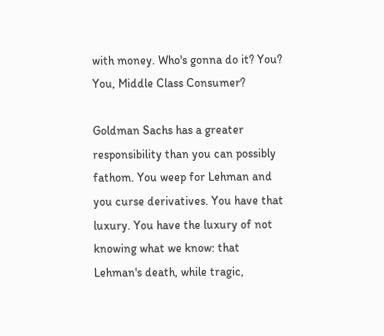with money. Who's gonna do it? You? You, Middle Class Consumer?

Goldman Sachs has a greater responsibility than you can possibly fathom. You weep for Lehman and you curse derivatives. You have that luxury. You have the luxury of not knowing what we know: that Lehman's death, while tragic,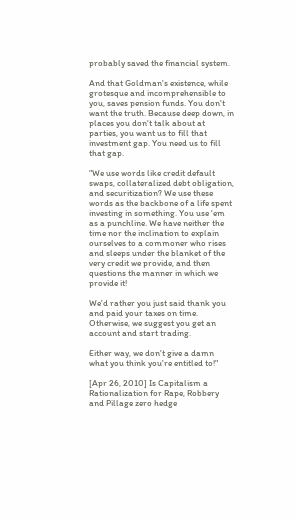probably saved the financial system.

And that Goldman's existence, while grotesque and incomprehensible to you, saves pension funds. You don't want the truth. Because deep down, in places you don't talk about at parties, you want us to fill that investment gap. You need us to fill that gap.

"We use words like credit default swaps, collateralized debt obligation, and securitization? We use these words as the backbone of a life spent investing in something. You use 'em as a punchline. We have neither the time nor the inclination to explain ourselves to a commoner who rises and sleeps under the blanket of the very credit we provide, and then questions the manner in which we provide it!

We'd rather you just said thank you and paid your taxes on time. Otherwise, we suggest you get an account and start trading.

Either way, we don't give a damn what you think you're entitled to!"

[Apr 26, 2010] Is Capitalism a Rationalization for Rape, Robbery and Pillage zero hedge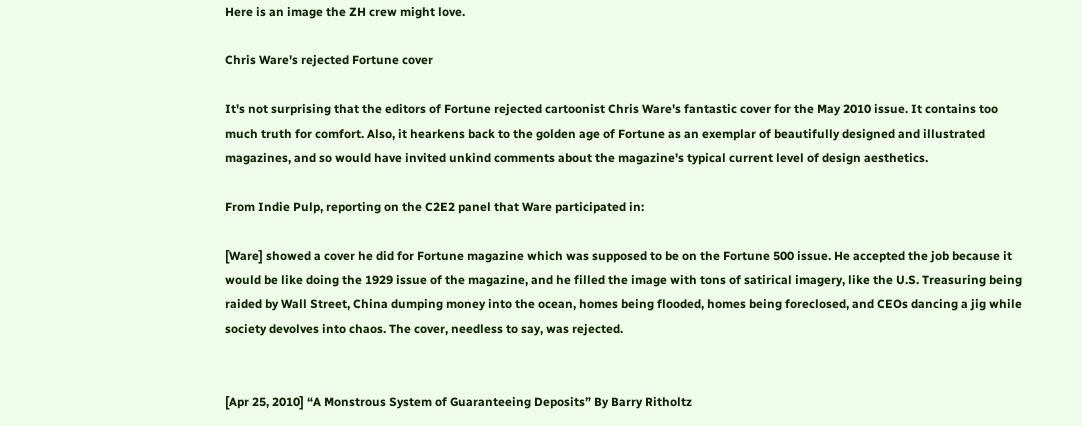Here is an image the ZH crew might love.

Chris Ware's rejected Fortune cover

It's not surprising that the editors of Fortune rejected cartoonist Chris Ware's fantastic cover for the May 2010 issue. It contains too much truth for comfort. Also, it hearkens back to the golden age of Fortune as an exemplar of beautifully designed and illustrated magazines, and so would have invited unkind comments about the magazine's typical current level of design aesthetics.

From Indie Pulp, reporting on the C2E2 panel that Ware participated in:

[Ware] showed a cover he did for Fortune magazine which was supposed to be on the Fortune 500 issue. He accepted the job because it would be like doing the 1929 issue of the magazine, and he filled the image with tons of satirical imagery, like the U.S. Treasuring being raided by Wall Street, China dumping money into the ocean, homes being flooded, homes being foreclosed, and CEOs dancing a jig while society devolves into chaos. The cover, needless to say, was rejected.


[Apr 25, 2010] “A Monstrous System of Guaranteeing Deposits” By Barry Ritholtz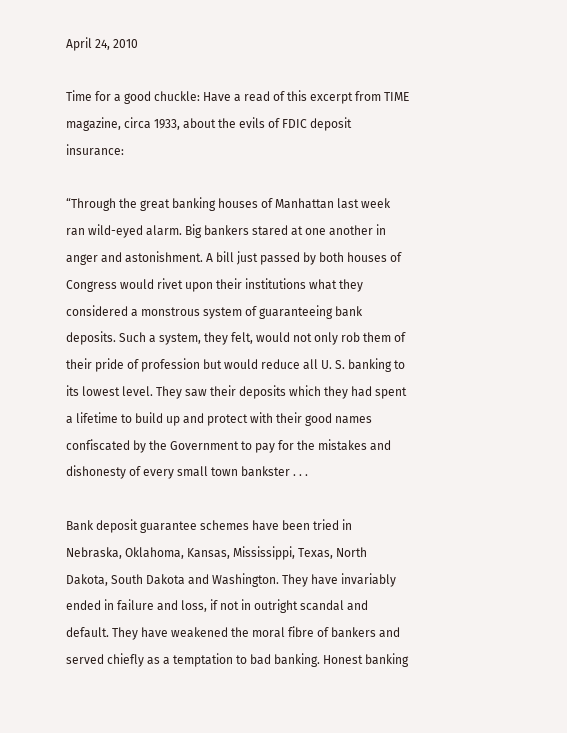April 24, 2010

Time for a good chuckle: Have a read of this excerpt from TIME magazine, circa 1933, about the evils of FDIC deposit insurance:

“Through the great banking houses of Manhattan last week ran wild-eyed alarm. Big bankers stared at one another in anger and astonishment. A bill just passed by both houses of Congress would rivet upon their institutions what they considered a monstrous system of guaranteeing bank deposits. Such a system, they felt, would not only rob them of their pride of profession but would reduce all U. S. banking to its lowest level. They saw their deposits which they had spent a lifetime to build up and protect with their good names confiscated by the Government to pay for the mistakes and dishonesty of every small town bankster . . .

Bank deposit guarantee schemes have been tried in Nebraska, Oklahoma, Kansas, Mississippi, Texas, North Dakota, South Dakota and Washington. They have invariably ended in failure and loss, if not in outright scandal and default. They have weakened the moral fibre of bankers and served chiefly as a temptation to bad banking. Honest banking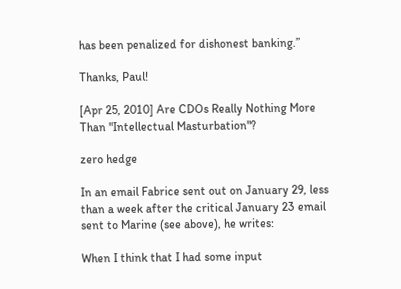has been penalized for dishonest banking.”

Thanks, Paul!

[Apr 25, 2010] Are CDOs Really Nothing More Than "Intellectual Masturbation"?

zero hedge

In an email Fabrice sent out on January 29, less than a week after the critical January 23 email sent to Marine (see above), he writes:

When I think that I had some input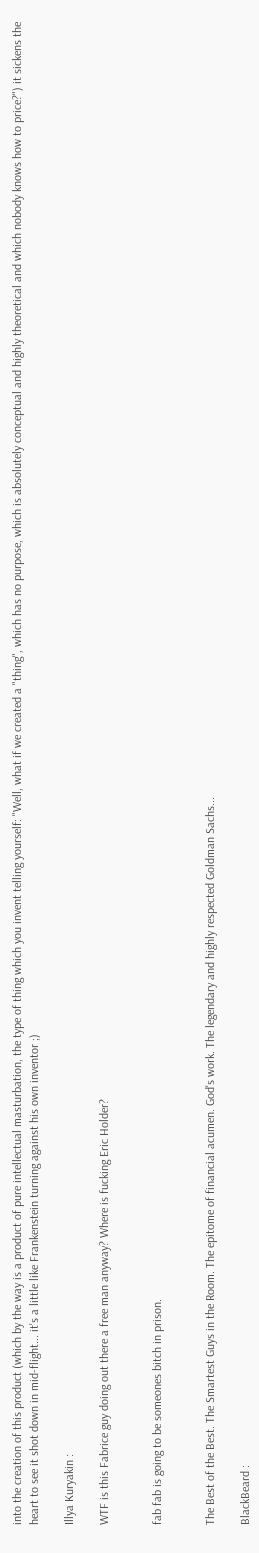into the creation of this product (which by the way is a product of pure intellectual masturbation, the type of thing which you invent telling yourself: "Well, what if we created a "thing", which has no purpose, which is absolutely conceptual and highly theoretical and which nobody knows how to price?") it sickens the heart to see it shot down in mid-flight... it's a little like Frankenstein turning against his own inventor ;)

Illya Kuryakin :

WTF is this Fabrice guy doing out there a free man anyway? Where is fucking Eric Holder?


fab fab is going to be someones bitch in prison.


The Best of the Best. The Smartest Guys in the Room. The epitome of financial acumen. God's work. The legendary and highly respected Goldman Sachs...

BlackBeard :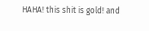HAHA! this shit is gold! and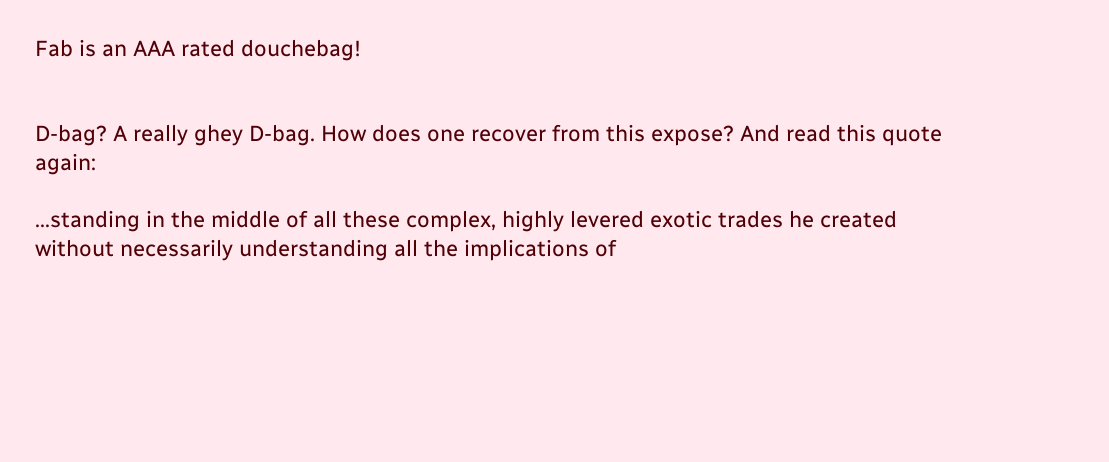Fab is an AAA rated douchebag!


D-bag? A really ghey D-bag. How does one recover from this expose? And read this quote again:

...standing in the middle of all these complex, highly levered exotic trades he created without necessarily understanding all the implications of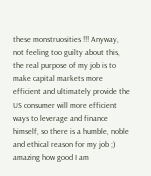these monstruosities !!! Anyway, not feeling too guilty about this, the real purpose of my job is to make capital markets more efficient and ultimately provide the US consumer will more efficient ways to leverage and finance himself, so there is a humble, noble and ethical reason for my job ;) amazing how good I am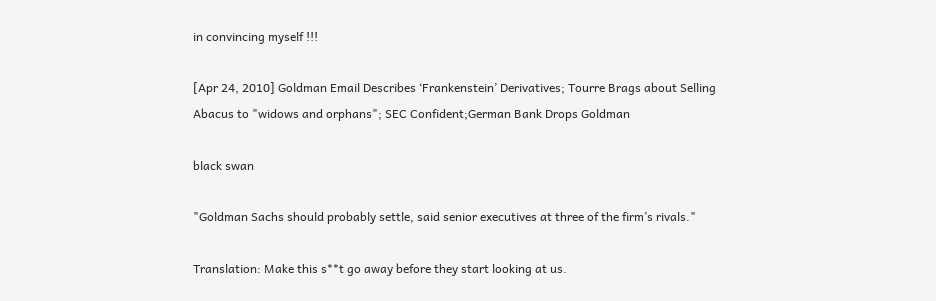in convincing myself !!!

[Apr 24, 2010] Goldman Email Describes ‘Frankenstein’ Derivatives; Tourre Brags about Selling Abacus to "widows and orphans"; SEC Confident;German Bank Drops Goldman

black swan

"Goldman Sachs should probably settle, said senior executives at three of the firm’s rivals."

Translation: Make this s**t go away before they start looking at us.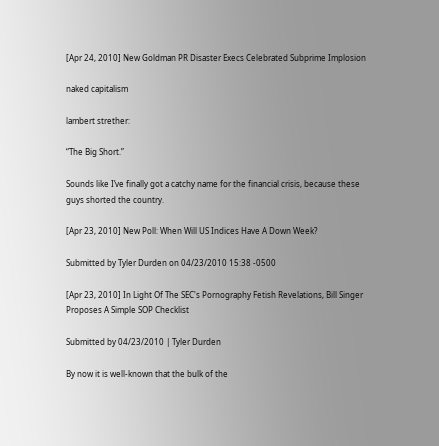[Apr 24, 2010] New Goldman PR Disaster Execs Celebrated Subprime Implosion

naked capitalism

lambert strether:

“The Big Short.”

Sounds like I’ve finally got a catchy name for the financial crisis, because these guys shorted the country.

[Apr 23, 2010] New Poll: When Will US Indices Have A Down Week?

Submitted by Tyler Durden on 04/23/2010 15:38 -0500

[Apr 23, 2010] In Light Of The SEC's Pornography Fetish Revelations, Bill Singer Proposes A Simple SOP Checklist

Submitted by 04/23/2010 | Tyler Durden

By now it is well-known that the bulk of the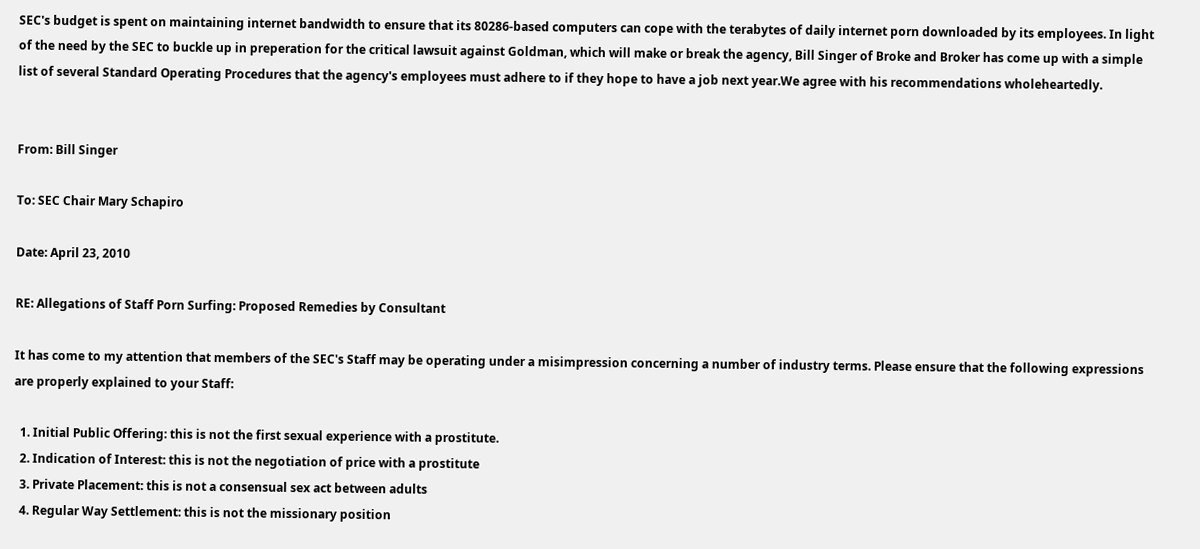SEC's budget is spent on maintaining internet bandwidth to ensure that its 80286-based computers can cope with the terabytes of daily internet porn downloaded by its employees. In light of the need by the SEC to buckle up in preperation for the critical lawsuit against Goldman, which will make or break the agency, Bill Singer of Broke and Broker has come up with a simple list of several Standard Operating Procedures that the agency's employees must adhere to if they hope to have a job next year.We agree with his recommendations wholeheartedly.


From: Bill Singer

To: SEC Chair Mary Schapiro

Date: April 23, 2010

RE: Allegations of Staff Porn Surfing: Proposed Remedies by Consultant

It has come to my attention that members of the SEC's Staff may be operating under a misimpression concerning a number of industry terms. Please ensure that the following expressions are properly explained to your Staff:

  1. Initial Public Offering: this is not the first sexual experience with a prostitute.
  2. Indication of Interest: this is not the negotiation of price with a prostitute
  3. Private Placement: this is not a consensual sex act between adults
  4. Regular Way Settlement: this is not the missionary position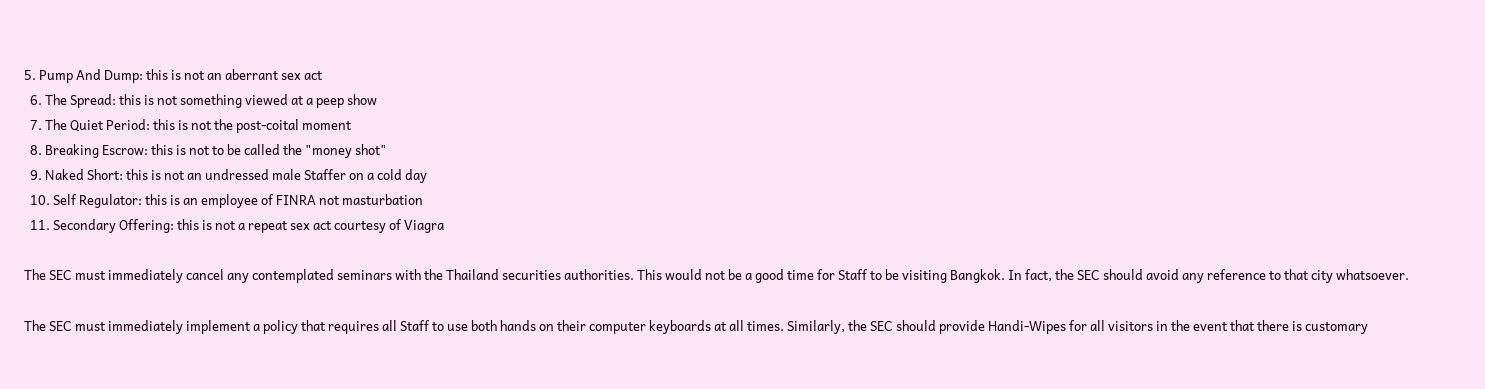5. Pump And Dump: this is not an aberrant sex act
  6. The Spread: this is not something viewed at a peep show
  7. The Quiet Period: this is not the post-coital moment
  8. Breaking Escrow: this is not to be called the "money shot"
  9. Naked Short: this is not an undressed male Staffer on a cold day
  10. Self Regulator: this is an employee of FINRA not masturbation
  11. Secondary Offering: this is not a repeat sex act courtesy of Viagra

The SEC must immediately cancel any contemplated seminars with the Thailand securities authorities. This would not be a good time for Staff to be visiting Bangkok. In fact, the SEC should avoid any reference to that city whatsoever.

The SEC must immediately implement a policy that requires all Staff to use both hands on their computer keyboards at all times. Similarly, the SEC should provide Handi-Wipes for all visitors in the event that there is customary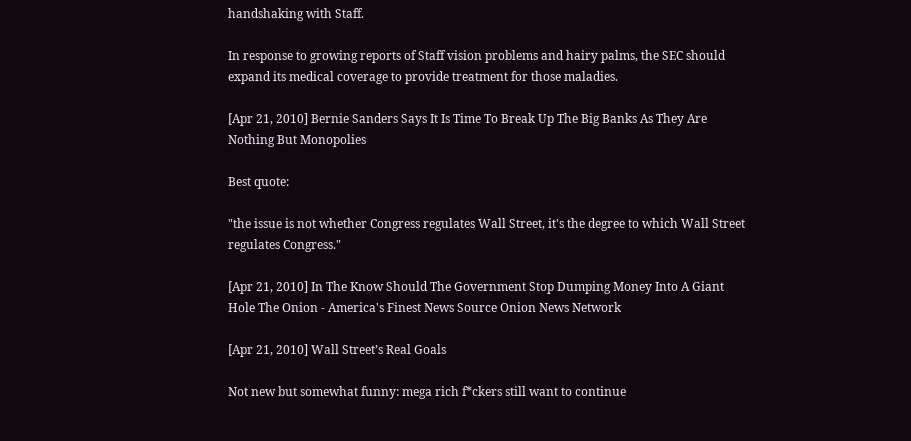handshaking with Staff.

In response to growing reports of Staff vision problems and hairy palms, the SEC should expand its medical coverage to provide treatment for those maladies.

[Apr 21, 2010] Bernie Sanders Says It Is Time To Break Up The Big Banks As They Are Nothing But Monopolies

Best quote:

"the issue is not whether Congress regulates Wall Street, it's the degree to which Wall Street regulates Congress."

[Apr 21, 2010] In The Know Should The Government Stop Dumping Money Into A Giant Hole The Onion - America's Finest News Source Onion News Network

[Apr 21, 2010] Wall Street’s Real Goals

Not new but somewhat funny: mega rich f*ckers still want to continue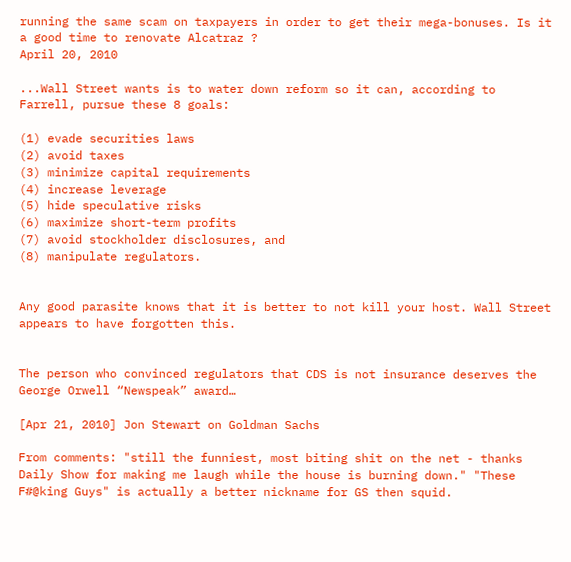running the same scam on taxpayers in order to get their mega-bonuses. Is it a good time to renovate Alcatraz ?
April 20, 2010

...Wall Street wants is to water down reform so it can, according to Farrell, pursue these 8 goals:

(1) evade securities laws
(2) avoid taxes
(3) minimize capital requirements
(4) increase leverage
(5) hide speculative risks
(6) maximize short-term profits
(7) avoid stockholder disclosures, and
(8) manipulate regulators.


Any good parasite knows that it is better to not kill your host. Wall Street appears to have forgotten this.


The person who convinced regulators that CDS is not insurance deserves the George Orwell “Newspeak” award…

[Apr 21, 2010] Jon Stewart on Goldman Sachs

From comments: "still the funniest, most biting shit on the net - thanks Daily Show for making me laugh while the house is burning down." "These F#@king Guys" is actually a better nickname for GS then squid.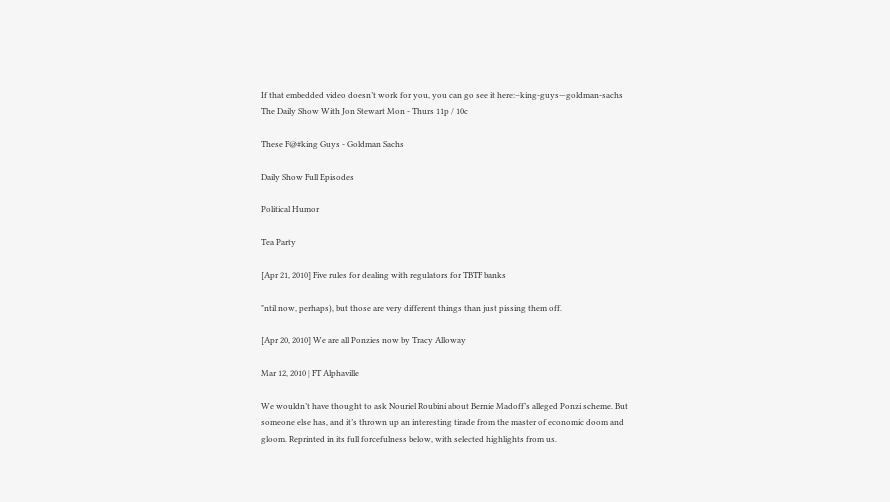If that embedded video doesn’t work for you, you can go see it here:–king-guys—goldman-sachs
The Daily Show With Jon Stewart Mon - Thurs 11p / 10c

These F@#king Guys - Goldman Sachs

Daily Show Full Episodes

Political Humor

Tea Party

[Apr 21, 2010] Five rules for dealing with regulators for TBTF banks

"ntil now, perhaps), but those are very different things than just pissing them off.

[Apr 20, 2010] We are all Ponzies now by Tracy Alloway

Mar 12, 2010 | FT Alphaville

We wouldn’t have thought to ask Nouriel Roubini about Bernie Madoff’s alleged Ponzi scheme. But someone else has, and it’s thrown up an interesting tirade from the master of economic doom and gloom. Reprinted in its full forcefulness below, with selected highlights from us.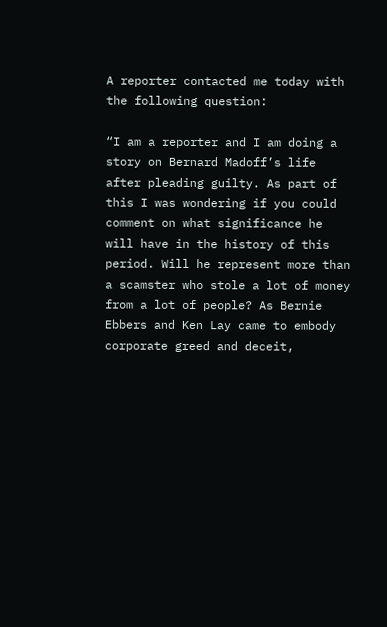A reporter contacted me today with the following question:

“I am a reporter and I am doing a story on Bernard Madoff’s life after pleading guilty. As part of this I was wondering if you could comment on what significance he will have in the history of this period. Will he represent more than a scamster who stole a lot of money from a lot of people? As Bernie Ebbers and Ken Lay came to embody corporate greed and deceit,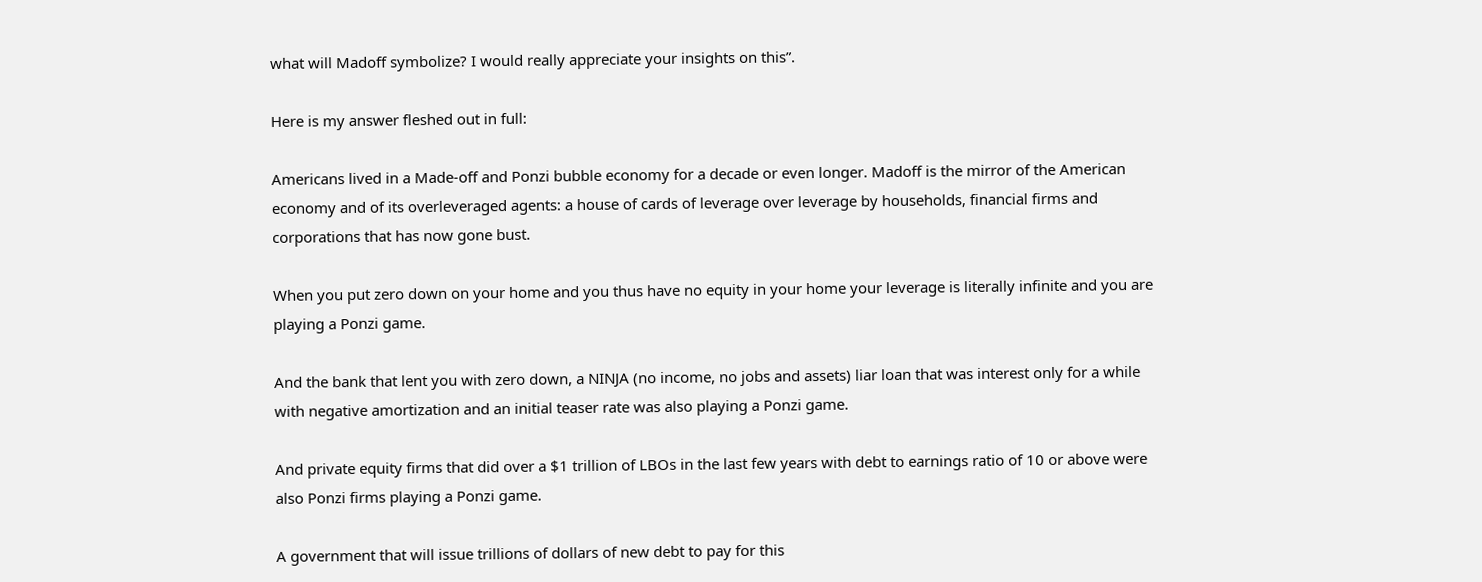what will Madoff symbolize? I would really appreciate your insights on this”.

Here is my answer fleshed out in full:

Americans lived in a Made-off and Ponzi bubble economy for a decade or even longer. Madoff is the mirror of the American economy and of its overleveraged agents: a house of cards of leverage over leverage by households, financial firms and corporations that has now gone bust.

When you put zero down on your home and you thus have no equity in your home your leverage is literally infinite and you are playing a Ponzi game.

And the bank that lent you with zero down, a NINJA (no income, no jobs and assets) liar loan that was interest only for a while with negative amortization and an initial teaser rate was also playing a Ponzi game.

And private equity firms that did over a $1 trillion of LBOs in the last few years with debt to earnings ratio of 10 or above were also Ponzi firms playing a Ponzi game.

A government that will issue trillions of dollars of new debt to pay for this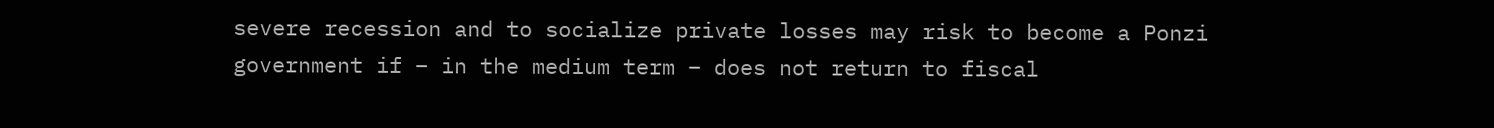severe recession and to socialize private losses may risk to become a Ponzi government if – in the medium term – does not return to fiscal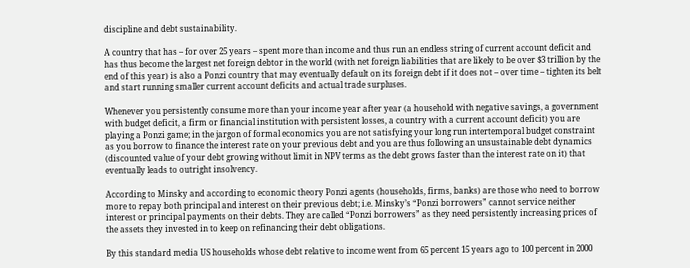discipline and debt sustainability.

A country that has – for over 25 years – spent more than income and thus run an endless string of current account deficit and has thus become the largest net foreign debtor in the world (with net foreign liabilities that are likely to be over $3 trillion by the end of this year) is also a Ponzi country that may eventually default on its foreign debt if it does not – over time – tighten its belt and start running smaller current account deficits and actual trade surpluses.

Whenever you persistently consume more than your income year after year (a household with negative savings, a government with budget deficit, a firm or financial institution with persistent losses, a country with a current account deficit) you are playing a Ponzi game; in the jargon of formal economics you are not satisfying your long run intertemporal budget constraint as you borrow to finance the interest rate on your previous debt and you are thus following an unsustainable debt dynamics (discounted value of your debt growing without limit in NPV terms as the debt grows faster than the interest rate on it) that eventually leads to outright insolvency.

According to Minsky and according to economic theory Ponzi agents (households, firms, banks) are those who need to borrow more to repay both principal and interest on their previous debt; i.e. Minsky’s “Ponzi borrowers” cannot service neither interest or principal payments on their debts. They are called “Ponzi borrowers” as they need persistently increasing prices of the assets they invested in to keep on refinancing their debt obligations.

By this standard media US households whose debt relative to income went from 65 percent 15 years ago to 100 percent in 2000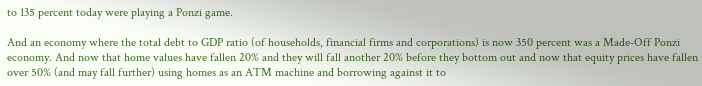to 135 percent today were playing a Ponzi game.

And an economy where the total debt to GDP ratio (of households, financial firms and corporations) is now 350 percent was a Made-Off Ponzi economy. And now that home values have fallen 20% and they will fall another 20% before they bottom out and now that equity prices have fallen over 50% (and may fall further) using homes as an ATM machine and borrowing against it to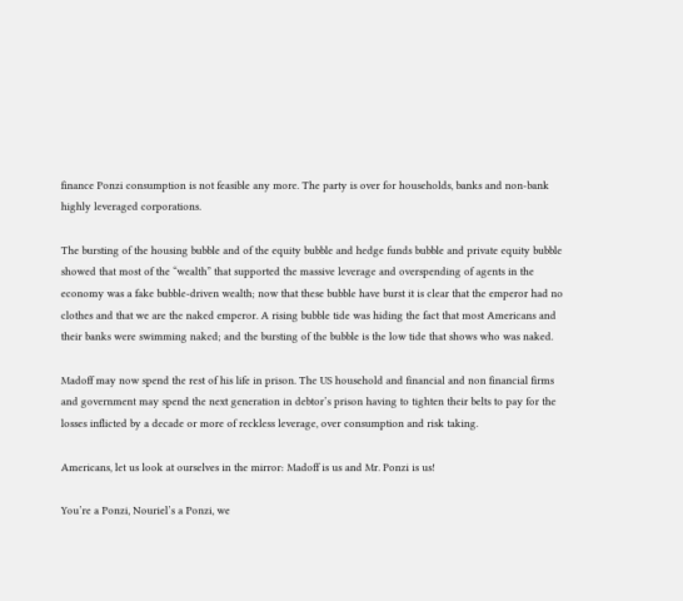finance Ponzi consumption is not feasible any more. The party is over for households, banks and non-bank highly leveraged corporations.

The bursting of the housing bubble and of the equity bubble and hedge funds bubble and private equity bubble showed that most of the “wealth” that supported the massive leverage and overspending of agents in the economy was a fake bubble-driven wealth; now that these bubble have burst it is clear that the emperor had no clothes and that we are the naked emperor. A rising bubble tide was hiding the fact that most Americans and their banks were swimming naked; and the bursting of the bubble is the low tide that shows who was naked.

Madoff may now spend the rest of his life in prison. The US household and financial and non financial firms and government may spend the next generation in debtor’s prison having to tighten their belts to pay for the losses inflicted by a decade or more of reckless leverage, over consumption and risk taking.

Americans, let us look at ourselves in the mirror: Madoff is us and Mr. Ponzi is us!

You’re a Ponzi, Nouriel’s a Ponzi, we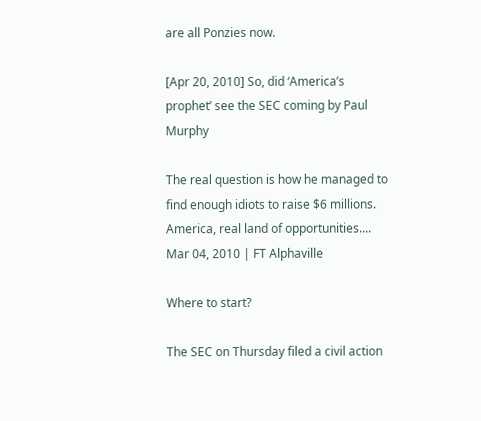are all Ponzies now.

[Apr 20, 2010] So, did ‘America’s prophet’ see the SEC coming by Paul Murphy

The real question is how he managed to find enough idiots to raise $6 millions. America, real land of opportunities....
Mar 04, 2010 | FT Alphaville

Where to start?

The SEC on Thursday filed a civil action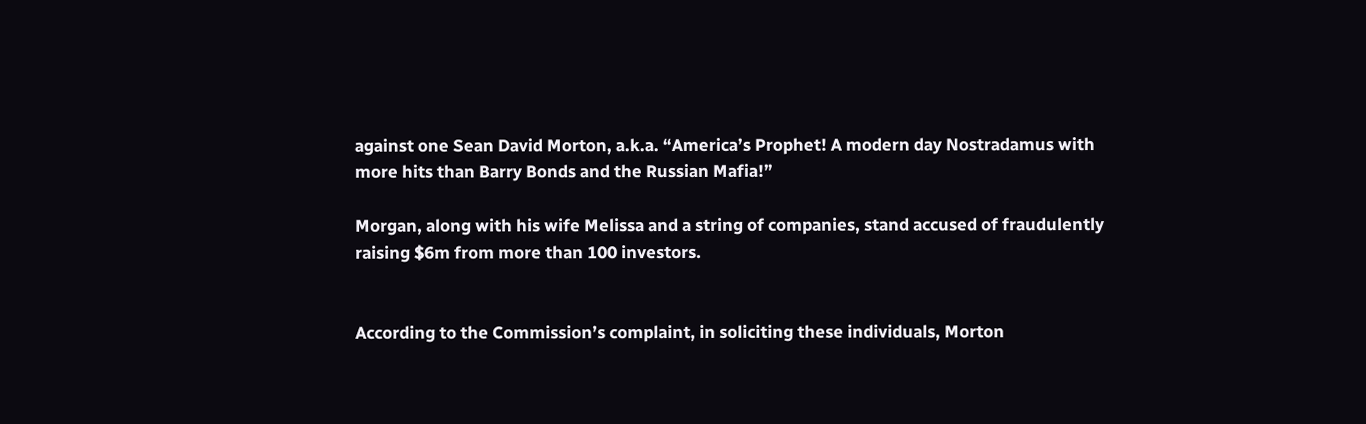against one Sean David Morton, a.k.a. “America’s Prophet! A modern day Nostradamus with more hits than Barry Bonds and the Russian Mafia!”

Morgan, along with his wife Melissa and a string of companies, stand accused of fraudulently raising $6m from more than 100 investors.


According to the Commission’s complaint, in soliciting these individuals, Morton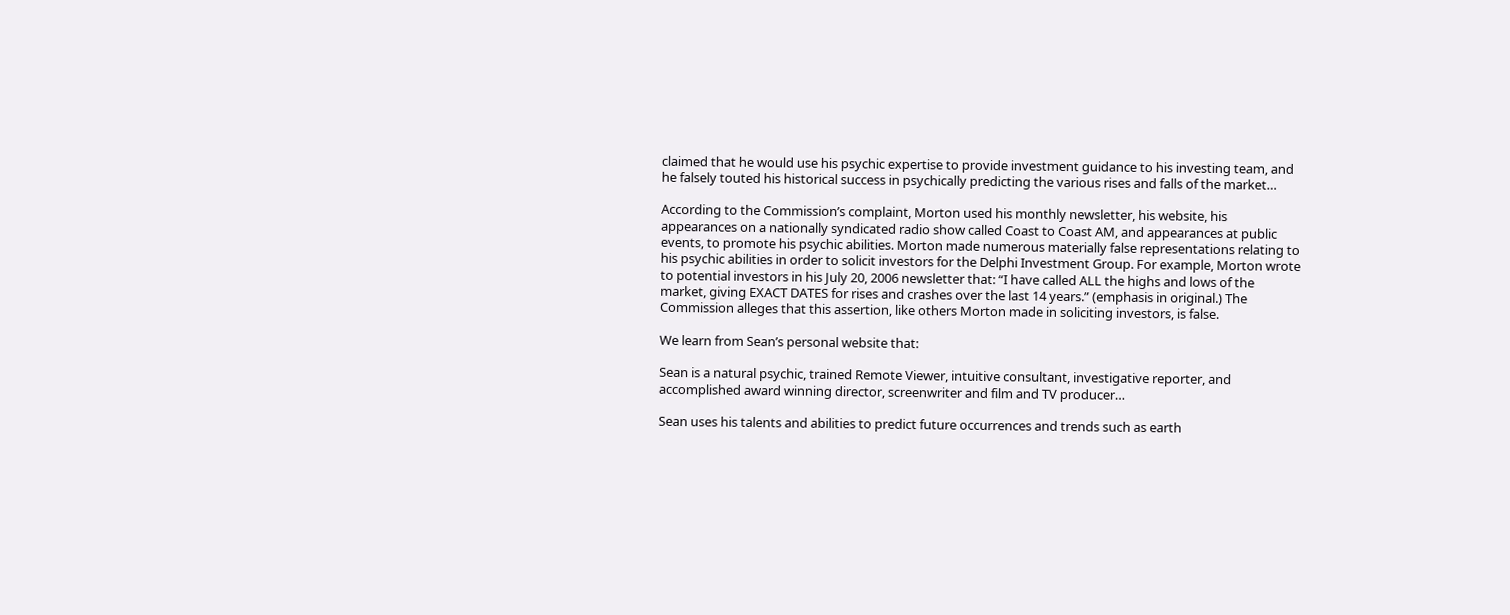claimed that he would use his psychic expertise to provide investment guidance to his investing team, and he falsely touted his historical success in psychically predicting the various rises and falls of the market…

According to the Commission’s complaint, Morton used his monthly newsletter, his website, his appearances on a nationally syndicated radio show called Coast to Coast AM, and appearances at public events, to promote his psychic abilities. Morton made numerous materially false representations relating to his psychic abilities in order to solicit investors for the Delphi Investment Group. For example, Morton wrote to potential investors in his July 20, 2006 newsletter that: “I have called ALL the highs and lows of the market, giving EXACT DATES for rises and crashes over the last 14 years.” (emphasis in original.) The Commission alleges that this assertion, like others Morton made in soliciting investors, is false.

We learn from Sean’s personal website that:

Sean is a natural psychic, trained Remote Viewer, intuitive consultant, investigative reporter, and accomplished award winning director, screenwriter and film and TV producer…

Sean uses his talents and abilities to predict future occurrences and trends such as earth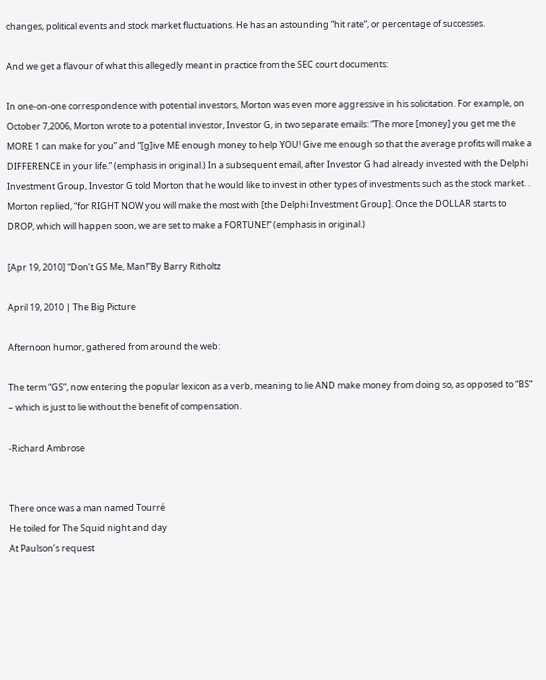changes, political events and stock market fluctuations. He has an astounding “hit rate”, or percentage of successes.

And we get a flavour of what this allegedly meant in practice from the SEC court documents:

In one-on-one correspondence with potential investors, Morton was even more aggressive in his solicitation. For example, on October 7,2006, Morton wrote to a potential investor, Investor G, in two separate emails: “The more [money] you get me the MORE 1 can make for you” and “[g]ive ME enough money to help YOU! Give me enough so that the average profits will make a DIFFERENCE in your life.” (emphasis in original.) In a subsequent email, after Investor G had already invested with the Delphi Investment Group, Investor G told Morton that he would like to invest in other types of investments such as the stock market. . Morton replied, “for RIGHT NOW you will make the most with [the Delphi Investment Group]. Once the DOLLAR starts to DROP, which will happen soon, we are set to make a FORTUNE!” (emphasis in original.)

[Apr 19, 2010] “Don’t GS Me, Man!”By Barry Ritholtz

April 19, 2010 | The Big Picture

Afternoon humor, gathered from around the web:

The term “GS”, now entering the popular lexicon as a verb, meaning to lie AND make money from doing so, as opposed to “BS” – which is just to lie without the benefit of compensation.

-Richard Ambrose


There once was a man named Tourré
He toiled for The Squid night and day
At Paulson’s request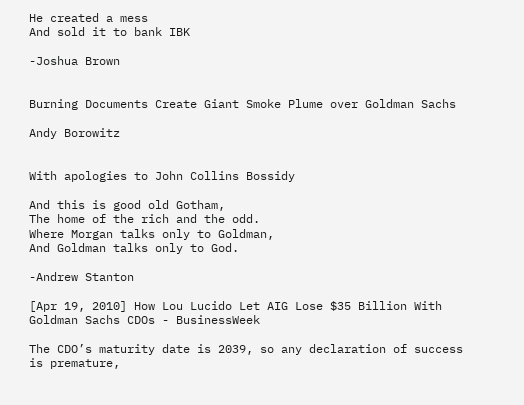He created a mess
And sold it to bank IBK

-Joshua Brown


Burning Documents Create Giant Smoke Plume over Goldman Sachs

Andy Borowitz


With apologies to John Collins Bossidy

And this is good old Gotham,
The home of the rich and the odd.
Where Morgan talks only to Goldman,
And Goldman talks only to God.

-Andrew Stanton

[Apr 19, 2010] How Lou Lucido Let AIG Lose $35 Billion With Goldman Sachs CDOs - BusinessWeek

The CDO’s maturity date is 2039, so any declaration of success is premature,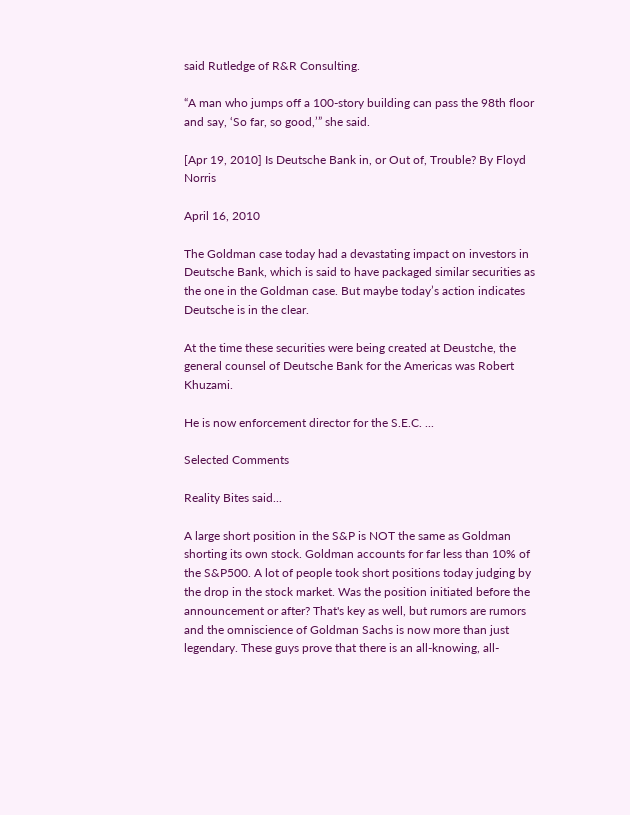said Rutledge of R&R Consulting.

“A man who jumps off a 100-story building can pass the 98th floor and say, ‘So far, so good,’” she said.

[Apr 19, 2010] Is Deutsche Bank in, or Out of, Trouble? By Floyd Norris

April 16, 2010

The Goldman case today had a devastating impact on investors in Deutsche Bank, which is said to have packaged similar securities as the one in the Goldman case. But maybe today’s action indicates Deutsche is in the clear.

At the time these securities were being created at Deustche, the general counsel of Deutsche Bank for the Americas was Robert Khuzami.

He is now enforcement director for the S.E.C. ...

Selected Comments

Reality Bites said...

A large short position in the S&P is NOT the same as Goldman shorting its own stock. Goldman accounts for far less than 10% of the S&P500. A lot of people took short positions today judging by the drop in the stock market. Was the position initiated before the announcement or after? That's key as well, but rumors are rumors and the omniscience of Goldman Sachs is now more than just legendary. These guys prove that there is an all-knowing, all-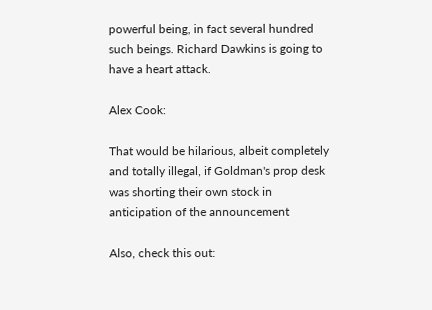powerful being, in fact several hundred such beings. Richard Dawkins is going to have a heart attack.

Alex Cook:

That would be hilarious, albeit completely and totally illegal, if Goldman's prop desk was shorting their own stock in anticipation of the announcement

Also, check this out: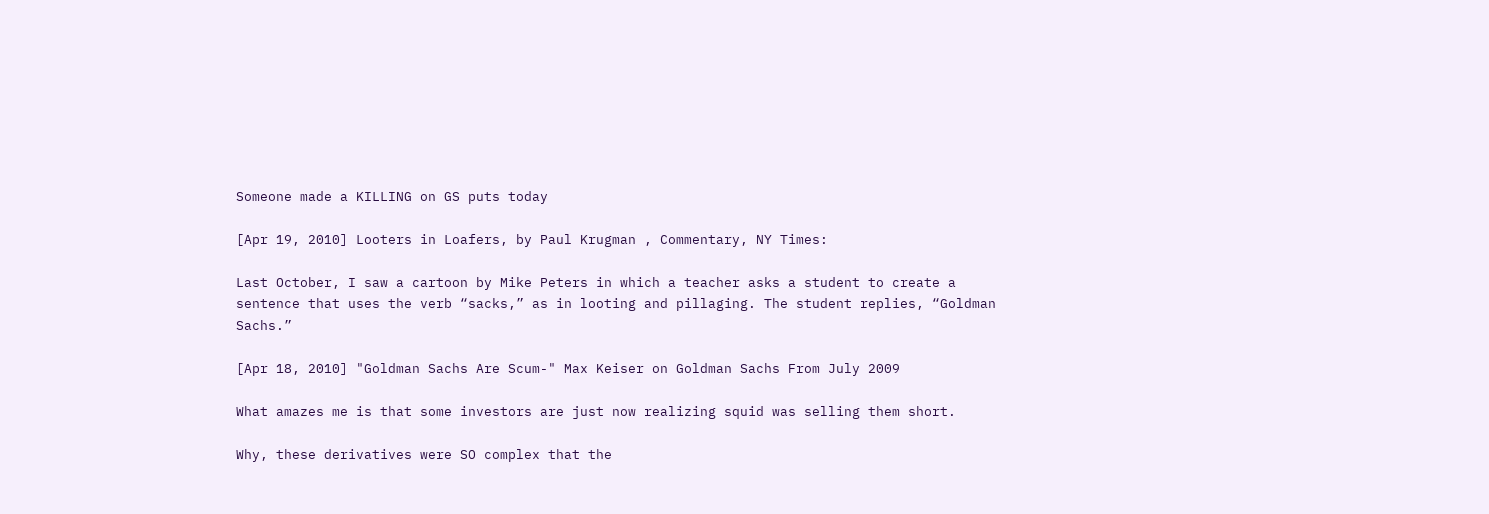Someone made a KILLING on GS puts today

[Apr 19, 2010] Looters in Loafers, by Paul Krugman , Commentary, NY Times:

Last October, I saw a cartoon by Mike Peters in which a teacher asks a student to create a sentence that uses the verb “sacks,” as in looting and pillaging. The student replies, “Goldman Sachs.”

[Apr 18, 2010] "Goldman Sachs Are Scum-" Max Keiser on Goldman Sachs From July 2009

What amazes me is that some investors are just now realizing squid was selling them short.

Why, these derivatives were SO complex that the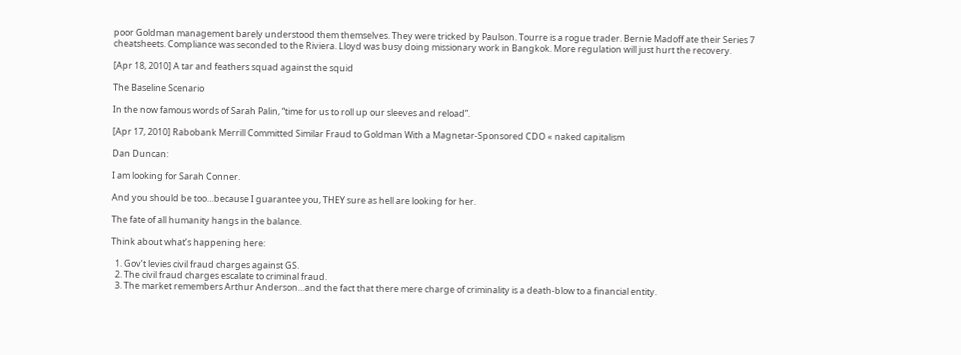poor Goldman management barely understood them themselves. They were tricked by Paulson. Tourre is a rogue trader. Bernie Madoff ate their Series 7 cheatsheets. Compliance was seconded to the Riviera. Lloyd was busy doing missionary work in Bangkok. More regulation will just hurt the recovery.

[Apr 18, 2010] A tar and feathers squad against the squid

The Baseline Scenario

In the now famous words of Sarah Palin, “time for us to roll up our sleeves and reload”.

[Apr 17, 2010] Rabobank Merrill Committed Similar Fraud to Goldman With a Magnetar-Sponsored CDO « naked capitalism

Dan Duncan:

I am looking for Sarah Conner.

And you should be too…because I guarantee you, THEY sure as hell are looking for her.

The fate of all humanity hangs in the balance.

Think about what’s happening here:

  1. Gov’t levies civil fraud charges against GS.
  2. The civil fraud charges escalate to criminal fraud.
  3. The market remembers Arthur Anderson…and the fact that there mere charge of criminality is a death-blow to a financial entity.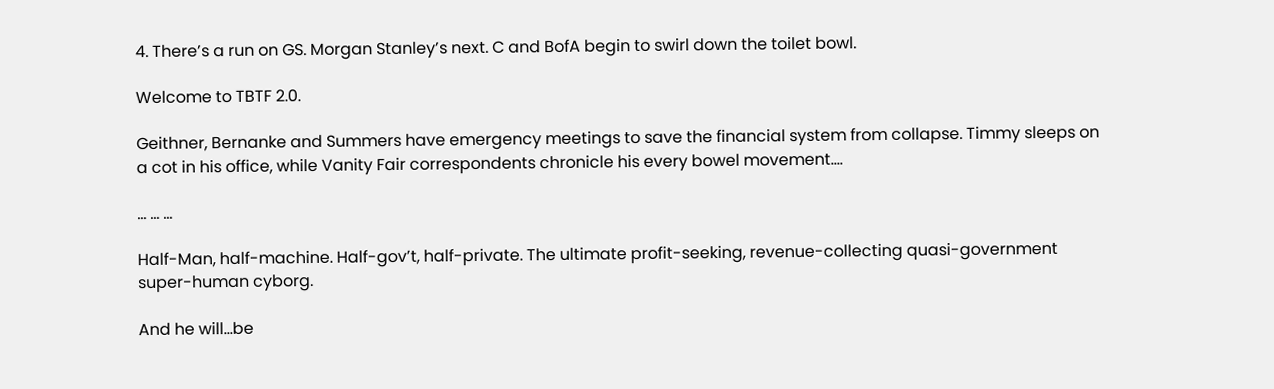4. There’s a run on GS. Morgan Stanley’s next. C and BofA begin to swirl down the toilet bowl.

Welcome to TBTF 2.0.

Geithner, Bernanke and Summers have emergency meetings to save the financial system from collapse. Timmy sleeps on a cot in his office, while Vanity Fair correspondents chronicle his every bowel movement….

... ... ...

Half-Man, half-machine. Half-gov’t, half-private. The ultimate profit-seeking, revenue-collecting quasi-government super-human cyborg.

And he will…be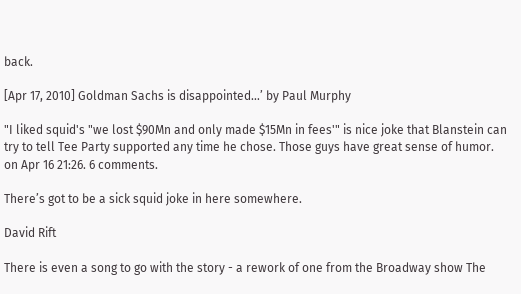back.

[Apr 17, 2010] Goldman Sachs is disappointed…’ by Paul Murphy

"I liked squid's "we lost $90Mn and only made $15Mn in fees'" is nice joke that Blanstein can try to tell Tee Party supported any time he chose. Those guys have great sense of humor.
on Apr 16 21:26. 6 comments.

There’s got to be a sick squid joke in here somewhere.

David Rift

There is even a song to go with the story - a rework of one from the Broadway show The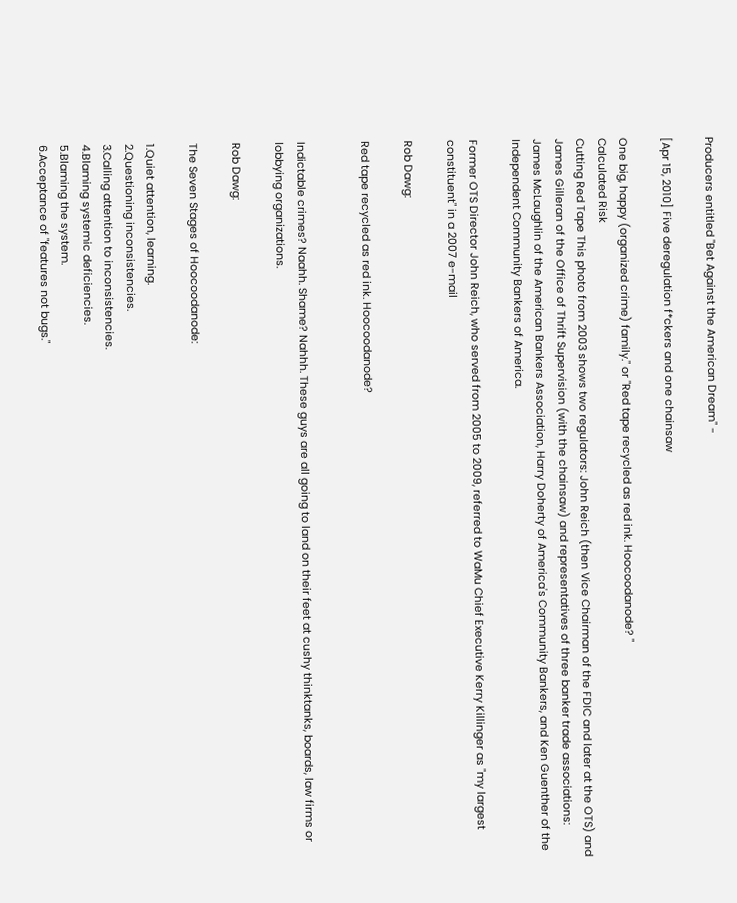Producers entitled "Bet Against the American Dream" -

[Apr 15, 2010] Five deregulation f*ckers and one chainsaw

One big, happy (organized crime) family." or "Red tape recycled as red ink. Hoocoodanode? "
Calculated Risk
Cutting Red Tape This photo from 2003 shows two regulators: John Reich (then Vice Chairman of the FDIC and later at the OTS) and James Gilleran of the Office of Thrift Supervision (with the chainsaw) and representatives of three banker trade associations: James McLaughlin of the American Bankers Association, Harry Doherty of America's Community Bankers, and Ken Guenther of the Independent Community Bankers of America.

Former OTS Director John Reich, who served from 2005 to 2009, referred to WaMu Chief Executive Kerry Killinger as "my largest constituent" in a 2007 e-mail

Rob Dawg:

Red tape recycled as red ink. Hoocoodanode?


Indictable crimes? Naahh. Shame? Nahhh. These guys are all going to land on their feet at cushy thinktanks, boards, law firms or lobbying organizations.

Rob Dawg:

The Seven Stages of Hoocoodanode:

1.Quiet attention, learning.
2.Questioning inconsistencies.
3.Calling attention to inconsistencies.
4.Blaming systemic deficiencies.
5.Blaming the system.
6.Acceptance of "features not bugs."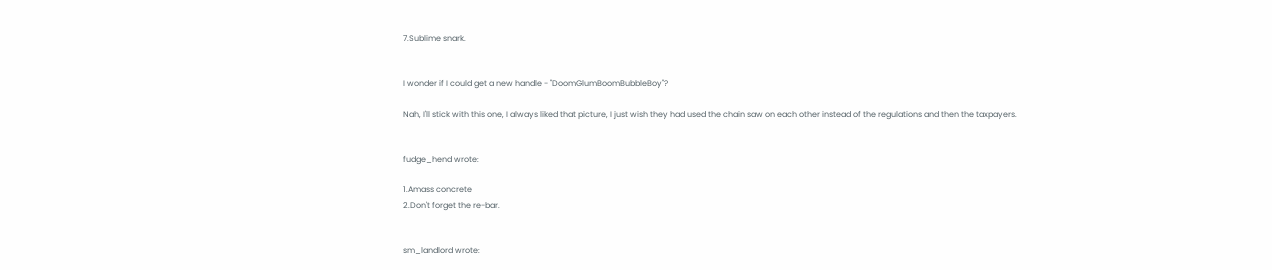7.Sublime snark.


I wonder if I could get a new handle - "DoomGlumBoomBubbleBoy"?

Nah, I'll stick with this one, I always liked that picture, I just wish they had used the chain saw on each other instead of the regulations and then the taxpayers.


fudge_hend wrote:

1.Amass concrete
2.Don't forget the re-bar.


sm_landlord wrote: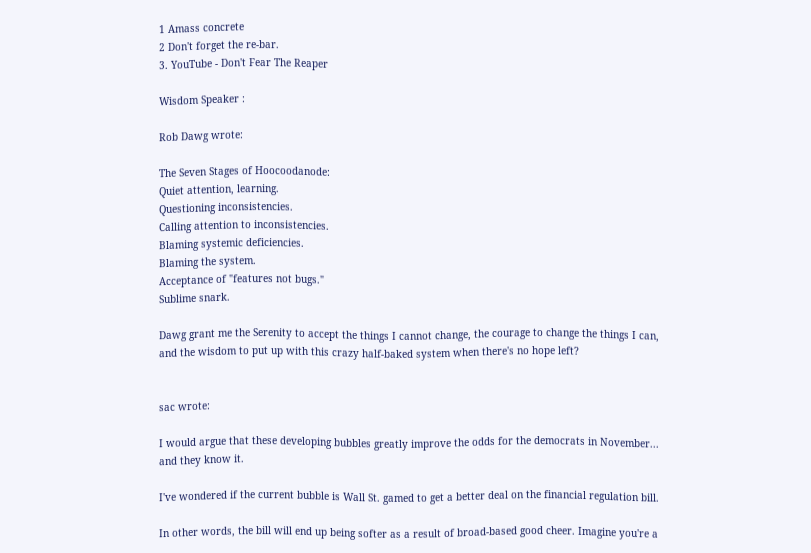1 Amass concrete
2 Don't forget the re-bar.
3. YouTube - Don't Fear The Reaper

Wisdom Speaker :

Rob Dawg wrote:

The Seven Stages of Hoocoodanode:
Quiet attention, learning.
Questioning inconsistencies.
Calling attention to inconsistencies.
Blaming systemic deficiencies.
Blaming the system.
Acceptance of "features not bugs."
Sublime snark.

Dawg grant me the Serenity to accept the things I cannot change, the courage to change the things I can, and the wisdom to put up with this crazy half-baked system when there's no hope left?


sac wrote:

I would argue that these developing bubbles greatly improve the odds for the democrats in November... and they know it.

I've wondered if the current bubble is Wall St. gamed to get a better deal on the financial regulation bill.

In other words, the bill will end up being softer as a result of broad-based good cheer. Imagine you're a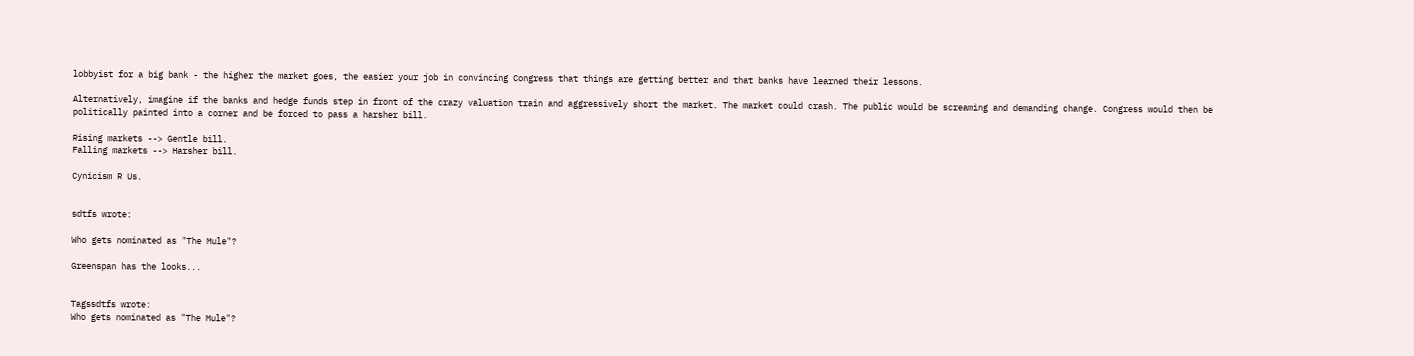lobbyist for a big bank - the higher the market goes, the easier your job in convincing Congress that things are getting better and that banks have learned their lessons.

Alternatively, imagine if the banks and hedge funds step in front of the crazy valuation train and aggressively short the market. The market could crash. The public would be screaming and demanding change. Congress would then be politically painted into a corner and be forced to pass a harsher bill.

Rising markets --> Gentle bill.
Falling markets --> Harsher bill.

Cynicism R Us.


sdtfs wrote:

Who gets nominated as "The Mule"?

Greenspan has the looks...


Tagssdtfs wrote:
Who gets nominated as "The Mule"?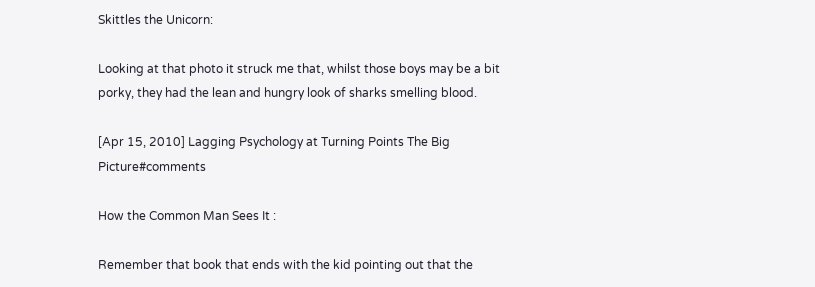Skittles the Unicorn:

Looking at that photo it struck me that, whilst those boys may be a bit porky, they had the lean and hungry look of sharks smelling blood.

[Apr 15, 2010] Lagging Psychology at Turning Points The Big Picture#comments

How the Common Man Sees It :

Remember that book that ends with the kid pointing out that the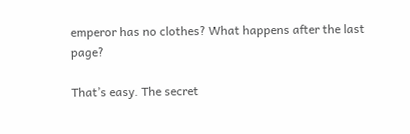emperor has no clothes? What happens after the last page?

That’s easy. The secret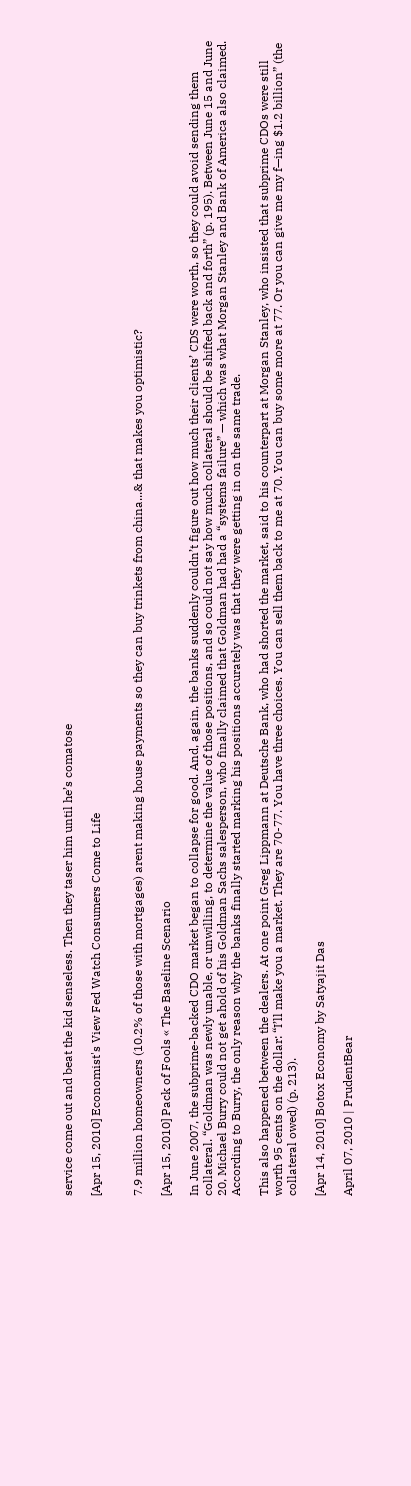service come out and beat the kid senseless. Then they taser him until he’s comatose

[Apr 15, 2010] Economist's View Fed Watch Consumers Come to Life


7.9 million homeowners (10.2% of those with mortgages) arent making house payments so they can buy trinkets from china...& that makes you optimistic?

[Apr 15, 2010] Pack of Fools « The Baseline Scenario

In June 2007, the subprime-backed CDO market began to collapse for good. And, again, the banks suddenly couldn’t figure out how much their clients’ CDS were worth, so they could avoid sending them collateral. “Goldman was newly unable, or unwilling, to determine the value of those positions, and so could not say how much collateral should be shifted back and forth” (p. 195). Between June 15 and June 20, Michael Burry could not get ahold of his Goldman Sachs salesperson, who finally claimed that Goldman had had a “systems failure” — which was what Morgan Stanley and Bank of America also claimed. According to Burry, the only reason why the banks finally started marking his positions accurately was that they were getting in on the same trade.

This also happened between the dealers. At one point Greg Lippmann at Deutsche Bank, who had shorted the market, said to his counterpart at Morgan Stanley, who insisted that subprime CDOs were still worth 95 cents on the dollar: “I’ll make you a market. They are 70-77. You have three choices. You can sell them back to me at 70. You can buy some more at 77. Or you can give me my f—ing $1.2 billion” (the collateral owed) (p. 213).

[Apr 14, 2010] Botox Economy by Satyajit Das

April 07, 2010 | PrudentBear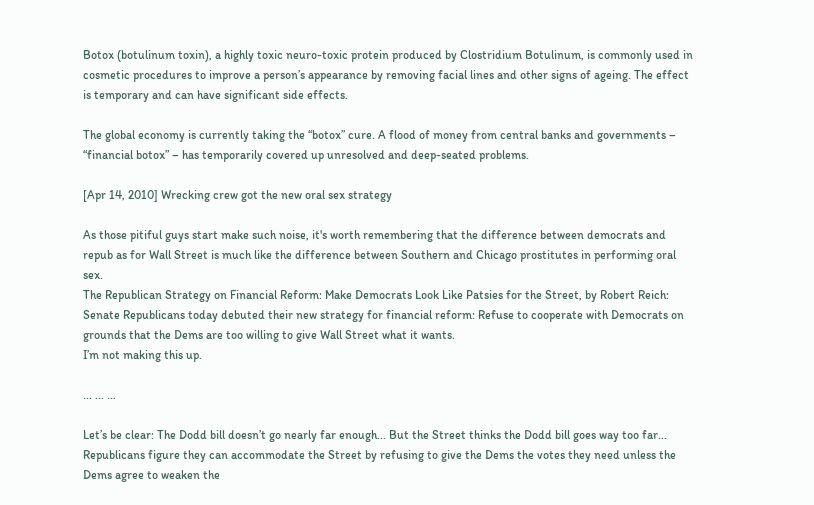Botox (botulinum toxin), a highly toxic neuro-toxic protein produced by Clostridium Botulinum, is commonly used in cosmetic procedures to improve a person’s appearance by removing facial lines and other signs of ageing. The effect is temporary and can have significant side effects.

The global economy is currently taking the “botox” cure. A flood of money from central banks and governments – “financial botox” – has temporarily covered up unresolved and deep-seated problems.

[Apr 14, 2010] Wrecking crew got the new oral sex strategy

As those pitiful guys start make such noise, it's worth remembering that the difference between democrats and repub as for Wall Street is much like the difference between Southern and Chicago prostitutes in performing oral sex.
The Republican Strategy on Financial Reform: Make Democrats Look Like Patsies for the Street, by Robert Reich: Senate Republicans today debuted their new strategy for financial reform: Refuse to cooperate with Democrats on grounds that the Dems are too willing to give Wall Street what it wants.
I’m not making this up.

... ... ...

Let’s be clear: The Dodd bill doesn’t go nearly far enough... But the Street thinks the Dodd bill goes way too far... Republicans figure they can accommodate the Street by refusing to give the Dems the votes they need unless the Dems agree to weaken the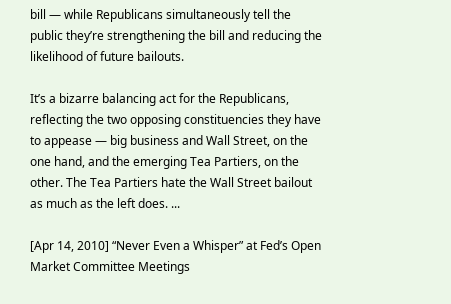bill — while Republicans simultaneously tell the public they’re strengthening the bill and reducing the likelihood of future bailouts.

It’s a bizarre balancing act for the Republicans, reflecting the two opposing constituencies they have to appease — big business and Wall Street, on the one hand, and the emerging Tea Partiers, on the other. The Tea Partiers hate the Wall Street bailout as much as the left does. ...

[Apr 14, 2010] “Never Even a Whisper” at Fed’s Open Market Committee Meetings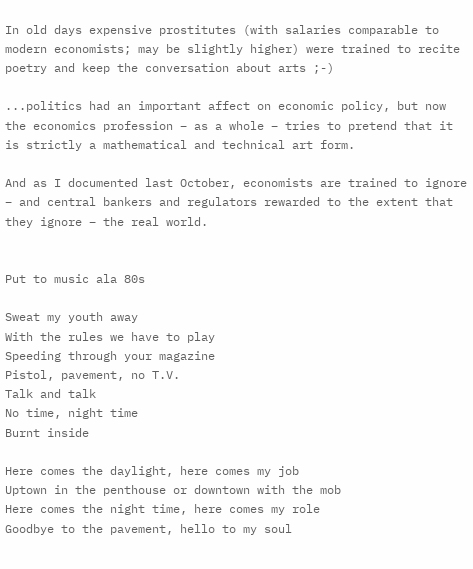In old days expensive prostitutes (with salaries comparable to modern economists; may be slightly higher) were trained to recite poetry and keep the conversation about arts ;-)

...politics had an important affect on economic policy, but now the economics profession – as a whole – tries to pretend that it is strictly a mathematical and technical art form.

And as I documented last October, economists are trained to ignore – and central bankers and regulators rewarded to the extent that they ignore – the real world.


Put to music ala 80s

Sweat my youth away
With the rules we have to play
Speeding through your magazine
Pistol, pavement, no T.V.
Talk and talk
No time, night time
Burnt inside

Here comes the daylight, here comes my job
Uptown in the penthouse or downtown with the mob
Here comes the night time, here comes my role
Goodbye to the pavement, hello to my soul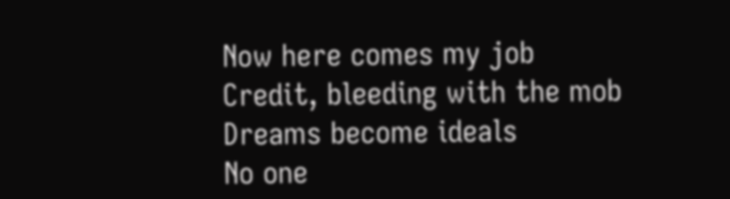Now here comes my job
Credit, bleeding with the mob
Dreams become ideals
No one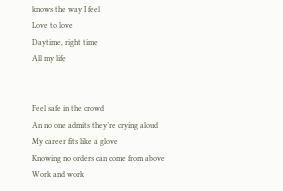knows the way I feel
Love to love
Daytime, right time
All my life


Feel safe in the crowd
An no one admits they’re crying aloud
My career fits like a glove
Knowing no orders can come from above
Work and work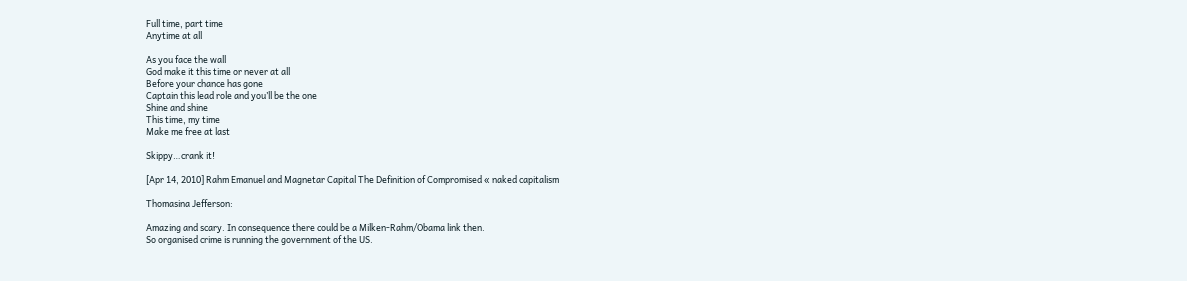Full time, part time
Anytime at all

As you face the wall
God make it this time or never at all
Before your chance has gone
Captain this lead role and you’ll be the one
Shine and shine
This time, my time
Make me free at last

Skippy…crank it!

[Apr 14, 2010] Rahm Emanuel and Magnetar Capital The Definition of Compromised « naked capitalism

Thomasina Jefferson:

Amazing and scary. In consequence there could be a Milken-Rahm/Obama link then.
So organised crime is running the government of the US.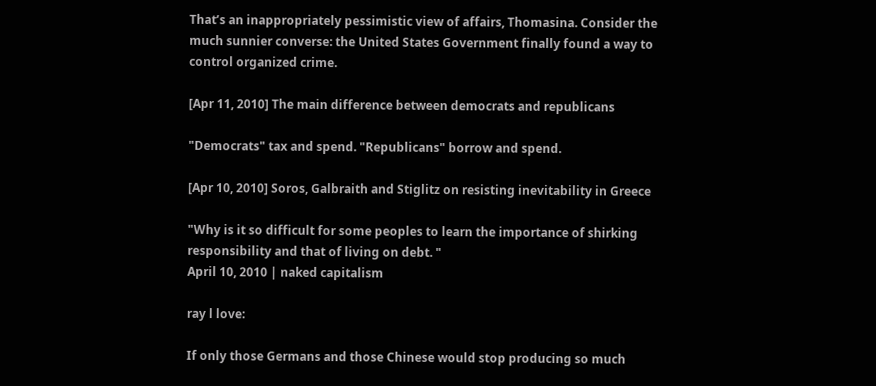That’s an inappropriately pessimistic view of affairs, Thomasina. Consider the much sunnier converse: the United States Government finally found a way to control organized crime.

[Apr 11, 2010] The main difference between democrats and republicans

"Democrats" tax and spend. "Republicans" borrow and spend.

[Apr 10, 2010] Soros, Galbraith and Stiglitz on resisting inevitability in Greece

"Why is it so difficult for some peoples to learn the importance of shirking responsibility and that of living on debt. "
April 10, 2010 | naked capitalism

ray l love:

If only those Germans and those Chinese would stop producing so much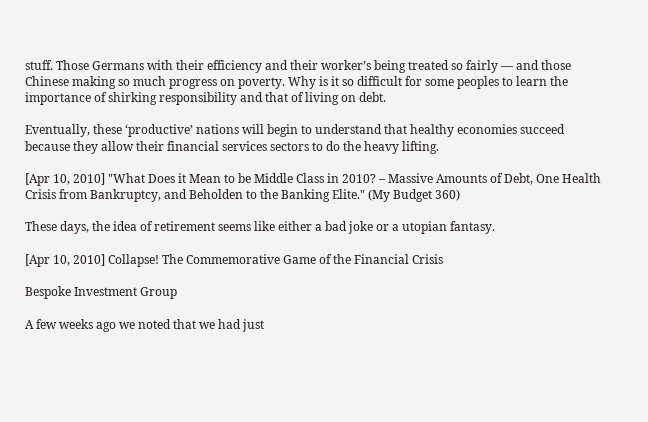stuff. Those Germans with their efficiency and their worker’s being treated so fairly — and those Chinese making so much progress on poverty. Why is it so difficult for some peoples to learn the importance of shirking responsibility and that of living on debt.

Eventually, these ‘productive’ nations will begin to understand that healthy economies succeed because they allow their financial services sectors to do the heavy lifting.

[Apr 10, 2010] "What Does it Mean to be Middle Class in 2010? – Massive Amounts of Debt, One Health Crisis from Bankruptcy, and Beholden to the Banking Elite." (My Budget 360)

These days, the idea of retirement seems like either a bad joke or a utopian fantasy.

[Apr 10, 2010] Collapse! The Commemorative Game of the Financial Crisis

Bespoke Investment Group

A few weeks ago we noted that we had just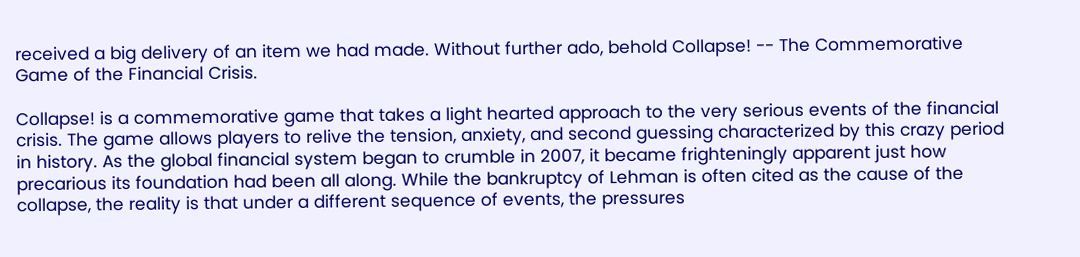received a big delivery of an item we had made. Without further ado, behold Collapse! -- The Commemorative Game of the Financial Crisis.

Collapse! is a commemorative game that takes a light hearted approach to the very serious events of the financial crisis. The game allows players to relive the tension, anxiety, and second guessing characterized by this crazy period in history. As the global financial system began to crumble in 2007, it became frighteningly apparent just how precarious its foundation had been all along. While the bankruptcy of Lehman is often cited as the cause of the collapse, the reality is that under a different sequence of events, the pressures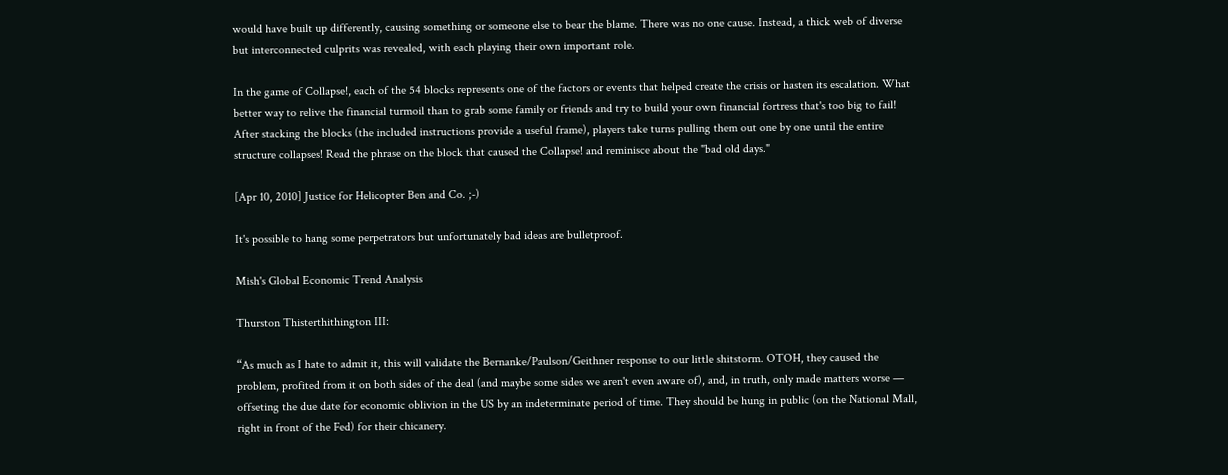would have built up differently, causing something or someone else to bear the blame. There was no one cause. Instead, a thick web of diverse but interconnected culprits was revealed, with each playing their own important role.

In the game of Collapse!, each of the 54 blocks represents one of the factors or events that helped create the crisis or hasten its escalation. What better way to relive the financial turmoil than to grab some family or friends and try to build your own financial fortress that's too big to fail! After stacking the blocks (the included instructions provide a useful frame), players take turns pulling them out one by one until the entire structure collapses! Read the phrase on the block that caused the Collapse! and reminisce about the "bad old days."

[Apr 10, 2010] Justice for Helicopter Ben and Co. ;-)

It's possible to hang some perpetrators but unfortunately bad ideas are bulletproof.

Mish's Global Economic Trend Analysis

Thurston Thisterthithington III:

“As much as I hate to admit it, this will validate the Bernanke/Paulson/Geithner response to our little shitstorm. OTOH, they caused the problem, profited from it on both sides of the deal (and maybe some sides we aren't even aware of), and, in truth, only made matters worse — offseting the due date for economic oblivion in the US by an indeterminate period of time. They should be hung in public (on the National Mall, right in front of the Fed) for their chicanery.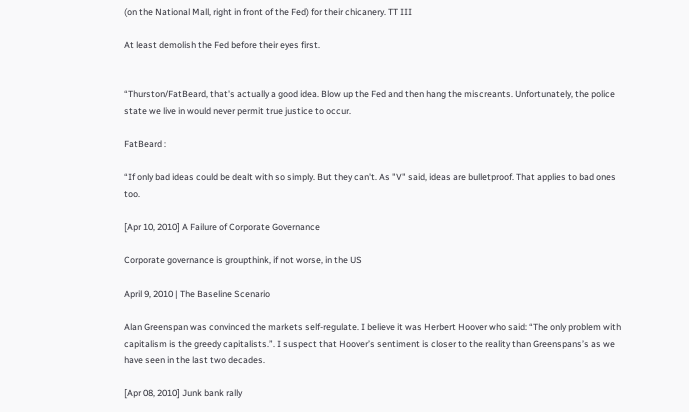(on the National Mall, right in front of the Fed) for their chicanery. TT III

At least demolish the Fed before their eyes first.


“Thurston/FatBeard, that's actually a good idea. Blow up the Fed and then hang the miscreants. Unfortunately, the police state we live in would never permit true justice to occur.

FatBeard :

“If only bad ideas could be dealt with so simply. But they can't. As "V" said, ideas are bulletproof. That applies to bad ones too.

[Apr 10, 2010] A Failure of Corporate Governance

Corporate governance is groupthink, if not worse, in the US

April 9, 2010 | The Baseline Scenario

Alan Greenspan was convinced the markets self-regulate. I believe it was Herbert Hoover who said: “The only problem with capitalism is the greedy capitalists.”. I suspect that Hoover’s sentiment is closer to the reality than Greenspans’s as we have seen in the last two decades.

[Apr 08, 2010] Junk bank rally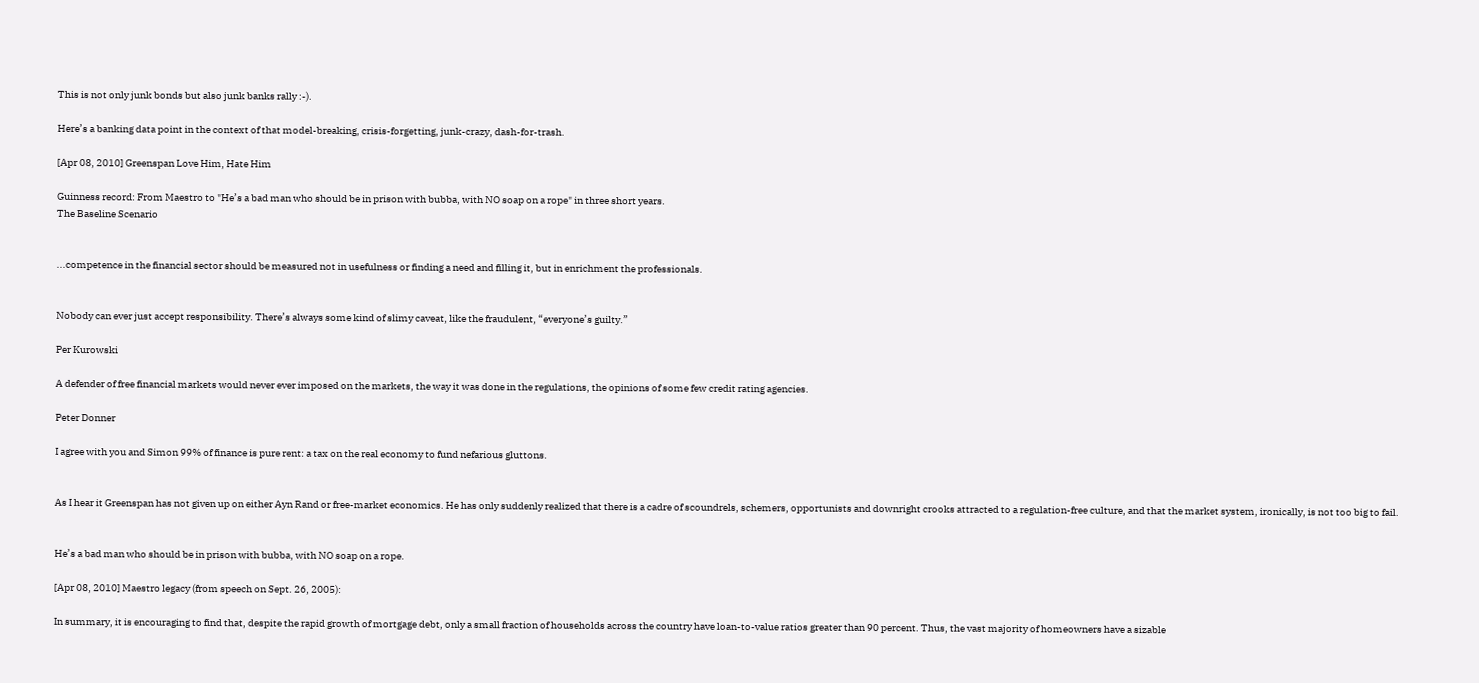This is not only junk bonds but also junk banks rally :-).

Here’s a banking data point in the context of that model-breaking, crisis-forgetting, junk-crazy, dash-for-trash.

[Apr 08, 2010] Greenspan Love Him, Hate Him

Guinness record: From Maestro to "He’s a bad man who should be in prison with bubba, with NO soap on a rope" in three short years.
The Baseline Scenario


...competence in the financial sector should be measured not in usefulness or finding a need and filling it, but in enrichment the professionals.


Nobody can ever just accept responsibility. There’s always some kind of slimy caveat, like the fraudulent, “everyone’s guilty.”

Per Kurowski

A defender of free financial markets would never ever imposed on the markets, the way it was done in the regulations, the opinions of some few credit rating agencies.

Peter Donner

I agree with you and Simon 99% of finance is pure rent: a tax on the real economy to fund nefarious gluttons.


As I hear it Greenspan has not given up on either Ayn Rand or free-market economics. He has only suddenly realized that there is a cadre of scoundrels, schemers, opportunists and downright crooks attracted to a regulation-free culture, and that the market system, ironically, is not too big to fail.


He’s a bad man who should be in prison with bubba, with NO soap on a rope.

[Apr 08, 2010] Maestro legacy (from speech on Sept. 26, 2005):

In summary, it is encouraging to find that, despite the rapid growth of mortgage debt, only a small fraction of households across the country have loan-to-value ratios greater than 90 percent. Thus, the vast majority of homeowners have a sizable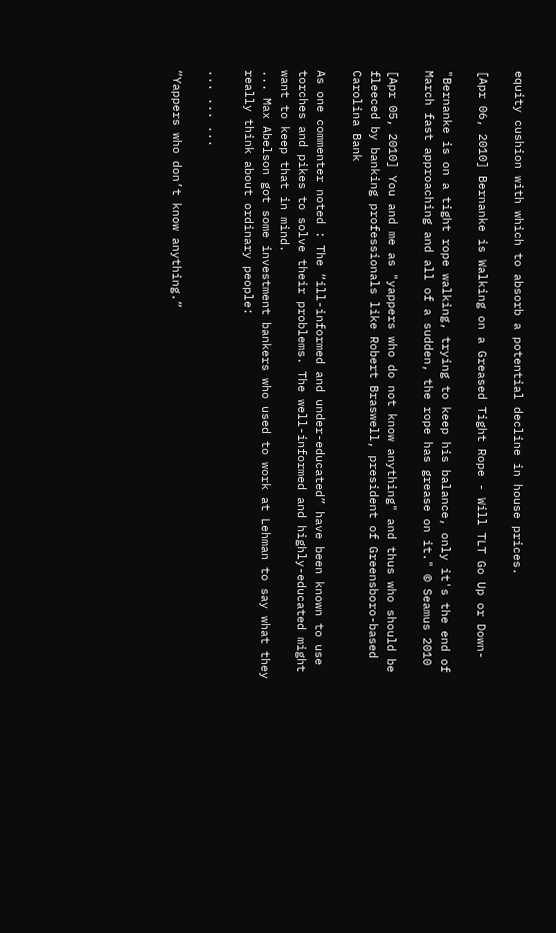equity cushion with which to absorb a potential decline in house prices.

[Apr 06, 2010] Bernanke is Walking on a Greased Tight Rope - Will TLT Go Up or Down-

"Bernanke is on a tight rope walking, trying to keep his balance, only it's the end of March fast approaching and all of a sudden, the rope has grease on it." © Seamus 2010

[Apr 05, 2010] You and me as "yappers who do not know anything" and thus who should be fleeced by banking professionals like Robert Braswell, president of Greensboro-based Carolina Bank

As one commenter noted : The “ill-informed and under-educated” have been known to use torches and pikes to solve their problems. The well-informed and highly-educated might want to keep that in mind.
... Max Abelson got some investment bankers who used to work at Lehman to say what they really think about ordinary people:

... ... ...

“Yappers who don’t know anything.”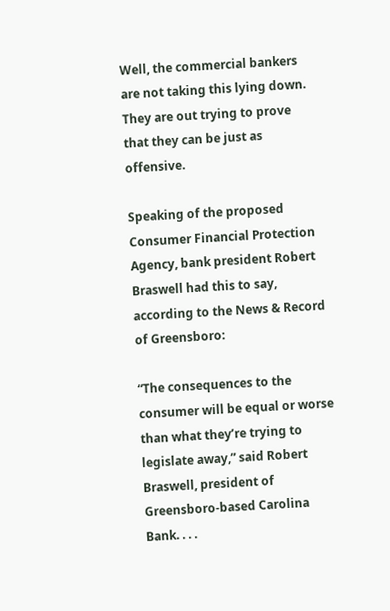Well, the commercial bankers are not taking this lying down. They are out trying to prove that they can be just as offensive.

Speaking of the proposed Consumer Financial Protection Agency, bank president Robert Braswell had this to say, according to the News & Record of Greensboro:

“The consequences to the consumer will be equal or worse than what they’re trying to legislate away,” said Robert Braswell, president of Greensboro-based Carolina Bank. . . .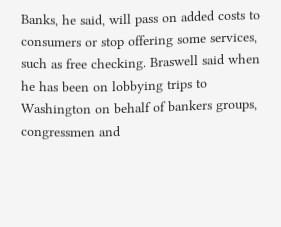Banks, he said, will pass on added costs to consumers or stop offering some services, such as free checking. Braswell said when he has been on lobbying trips to Washington on behalf of bankers groups, congressmen and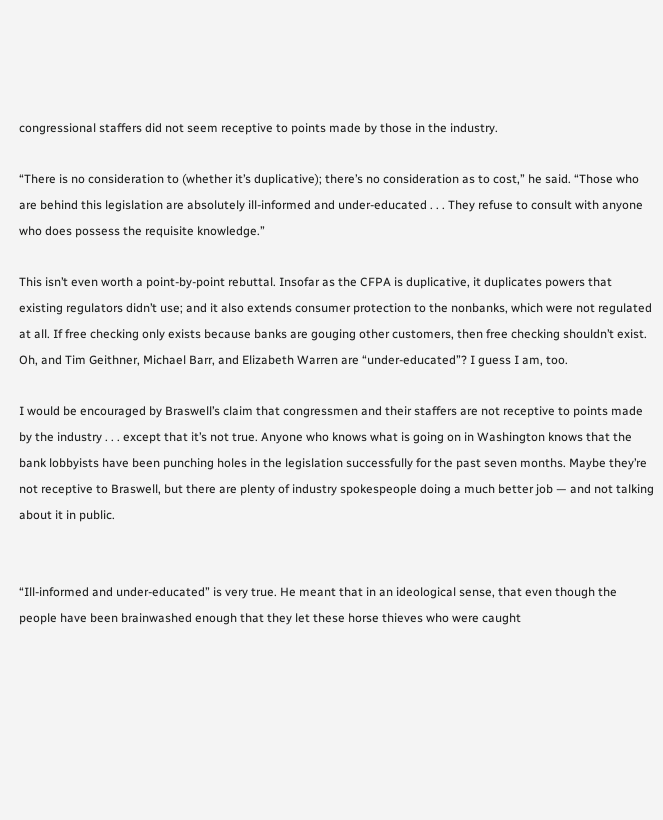congressional staffers did not seem receptive to points made by those in the industry.

“There is no consideration to (whether it’s duplicative); there’s no consideration as to cost,” he said. “Those who are behind this legislation are absolutely ill-informed and under-educated . . . They refuse to consult with anyone who does possess the requisite knowledge.”

This isn’t even worth a point-by-point rebuttal. Insofar as the CFPA is duplicative, it duplicates powers that existing regulators didn’t use; and it also extends consumer protection to the nonbanks, which were not regulated at all. If free checking only exists because banks are gouging other customers, then free checking shouldn’t exist. Oh, and Tim Geithner, Michael Barr, and Elizabeth Warren are “under-educated”? I guess I am, too.

I would be encouraged by Braswell’s claim that congressmen and their staffers are not receptive to points made by the industry . . . except that it’s not true. Anyone who knows what is going on in Washington knows that the bank lobbyists have been punching holes in the legislation successfully for the past seven months. Maybe they’re not receptive to Braswell, but there are plenty of industry spokespeople doing a much better job — and not talking about it in public.


“Ill-informed and under-educated” is very true. He meant that in an ideological sense, that even though the people have been brainwashed enough that they let these horse thieves who were caught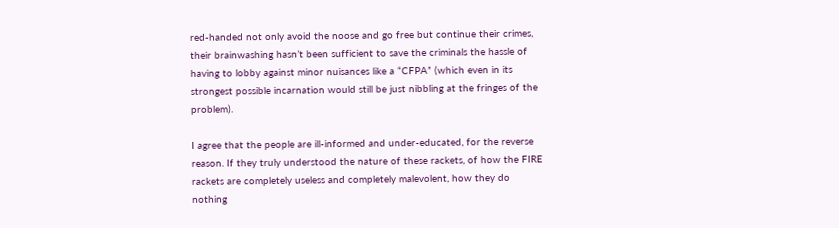red-handed not only avoid the noose and go free but continue their crimes, their brainwashing hasn’t been sufficient to save the criminals the hassle of having to lobby against minor nuisances like a “CFPA” (which even in its strongest possible incarnation would still be just nibbling at the fringes of the problem).

I agree that the people are ill-informed and under-educated, for the reverse reason. If they truly understood the nature of these rackets, of how the FIRE rackets are completely useless and completely malevolent, how they do nothing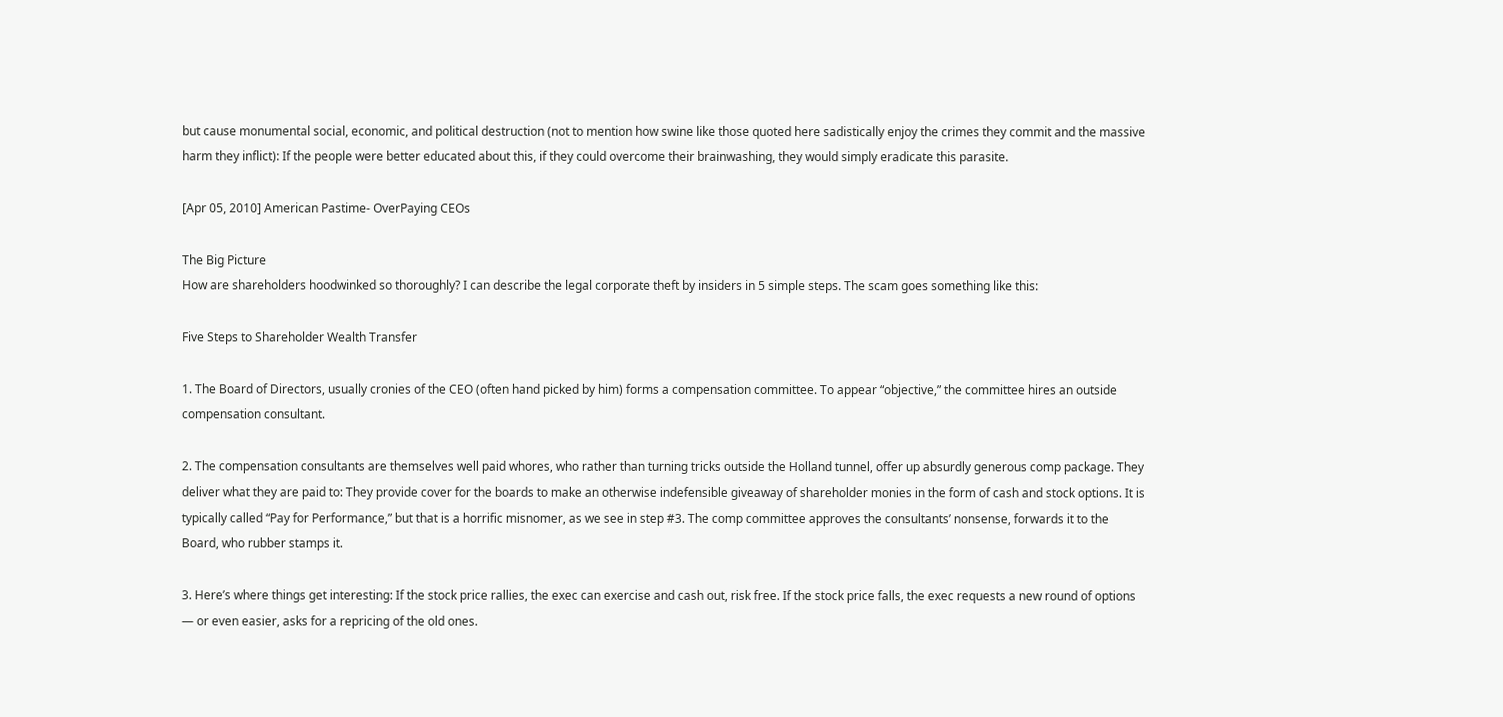but cause monumental social, economic, and political destruction (not to mention how swine like those quoted here sadistically enjoy the crimes they commit and the massive harm they inflict): If the people were better educated about this, if they could overcome their brainwashing, they would simply eradicate this parasite.

[Apr 05, 2010] American Pastime- OverPaying CEOs

The Big Picture
How are shareholders hoodwinked so thoroughly? I can describe the legal corporate theft by insiders in 5 simple steps. The scam goes something like this:

Five Steps to Shareholder Wealth Transfer

1. The Board of Directors, usually cronies of the CEO (often hand picked by him) forms a compensation committee. To appear “objective,” the committee hires an outside compensation consultant.

2. The compensation consultants are themselves well paid whores, who rather than turning tricks outside the Holland tunnel, offer up absurdly generous comp package. They deliver what they are paid to: They provide cover for the boards to make an otherwise indefensible giveaway of shareholder monies in the form of cash and stock options. It is typically called “Pay for Performance,” but that is a horrific misnomer, as we see in step #3. The comp committee approves the consultants’ nonsense, forwards it to the Board, who rubber stamps it.

3. Here’s where things get interesting: If the stock price rallies, the exec can exercise and cash out, risk free. If the stock price falls, the exec requests a new round of options — or even easier, asks for a repricing of the old ones.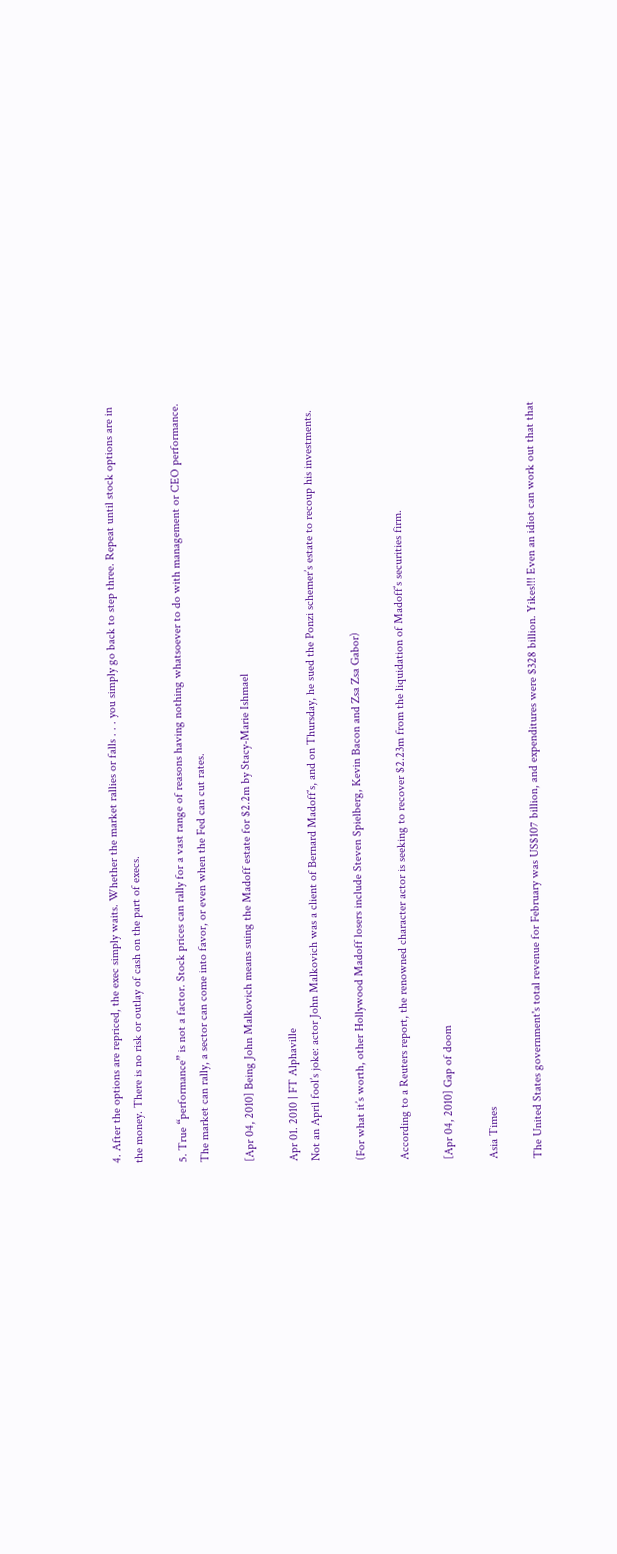4. After the options are repriced, the exec simply waits. Whether the market rallies or falls . . . you simply go back to step three. Repeat until stock options are in the money. There is no risk or outlay of cash on the part of execs.

5. True “performance” is not a factor. Stock prices can rally for a vast range of reasons having nothing whatsoever to do with management or CEO performance. The market can rally, a sector can come into favor, or even when the Fed can cut rates.

[Apr 04, 2010] Being John Malkovich means suing the Madoff estate for $2.2m by Stacy-Marie Ishmael

Apr 01. 2010 | FT Alphaville
Not an April fool’s joke: actor John Malkovich was a client of Bernard Madoff’s, and on Thursday, he sued the Ponzi schemer’s estate to recoup his investments.

(For what it’s worth, other Hollywood Madoff losers include Steven Spielberg, Kevin Bacon and Zsa Zsa Gabor)

According to a Reuters report, the renowned character actor is seeking to recover $2.23m from the liquidation of Madoff’s securities firm.

[Apr 04, 2010] Gap of doom

Asia Times

The United States government's total revenue for February was US$107 billion, and expenditures were $328 billion. Yikes!!! Even an idiot can work out that that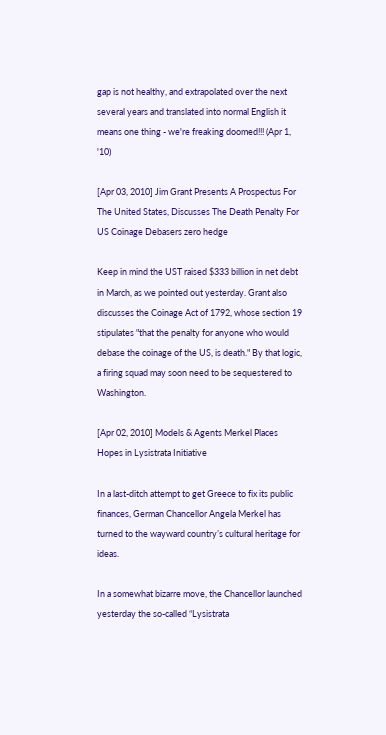gap is not healthy, and extrapolated over the next several years and translated into normal English it means one thing - we're freaking doomed!!! (Apr 1, '10)

[Apr 03, 2010] Jim Grant Presents A Prospectus For The United States, Discusses The Death Penalty For US Coinage Debasers zero hedge

Keep in mind the UST raised $333 billion in net debt in March, as we pointed out yesterday. Grant also discusses the Coinage Act of 1792, whose section 19 stipulates "that the penalty for anyone who would debase the coinage of the US, is death." By that logic, a firing squad may soon need to be sequestered to Washington.

[Apr 02, 2010] Models & Agents Merkel Places Hopes in Lysistrata Initiative

In a last-ditch attempt to get Greece to fix its public finances, German Chancellor Angela Merkel has turned to the wayward country’s cultural heritage for ideas.

In a somewhat bizarre move, the Chancellor launched yesterday the so-called “Lysistrata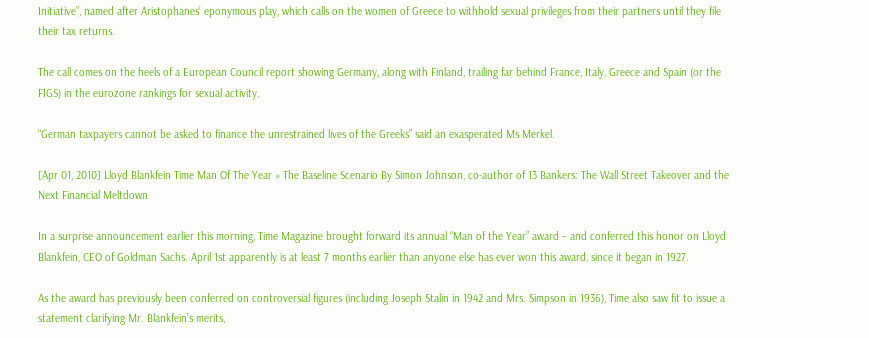Initiative”, named after Aristophanes’ eponymous play, which calls on the women of Greece to withhold sexual privileges from their partners until they file their tax returns.

The call comes on the heels of a European Council report showing Germany, along with Finland, trailing far behind France, Italy, Greece and Spain (or the FIGS) in the eurozone rankings for sexual activity.

“German taxpayers cannot be asked to finance the unrestrained lives of the Greeks” said an exasperated Ms Merkel.

[Apr 01, 2010] Lloyd Blankfein Time Man Of The Year « The Baseline Scenario By Simon Johnson, co-author of 13 Bankers: The Wall Street Takeover and the Next Financial Meltdown

In a surprise announcement earlier this morning, Time Magazine brought forward its annual “Man of the Year” award – and conferred this honor on Lloyd Blankfein, CEO of Goldman Sachs. April 1st apparently is at least 7 months earlier than anyone else has ever won this award, since it began in 1927.

As the award has previously been conferred on controversial figures (including Joseph Stalin in 1942 and Mrs. Simpson in 1936), Time also saw fit to issue a statement clarifying Mr. Blankfein’s merits,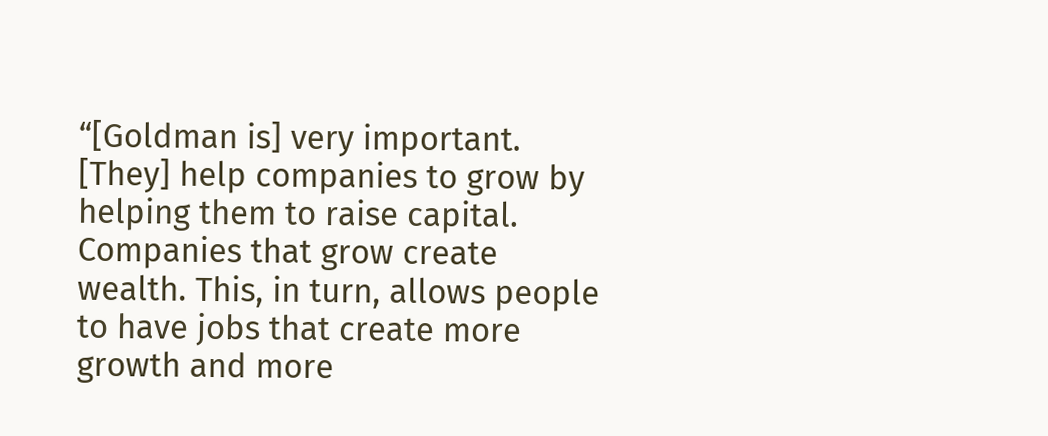“[Goldman is] very important. [They] help companies to grow by helping them to raise capital. Companies that grow create wealth. This, in turn, allows people to have jobs that create more growth and more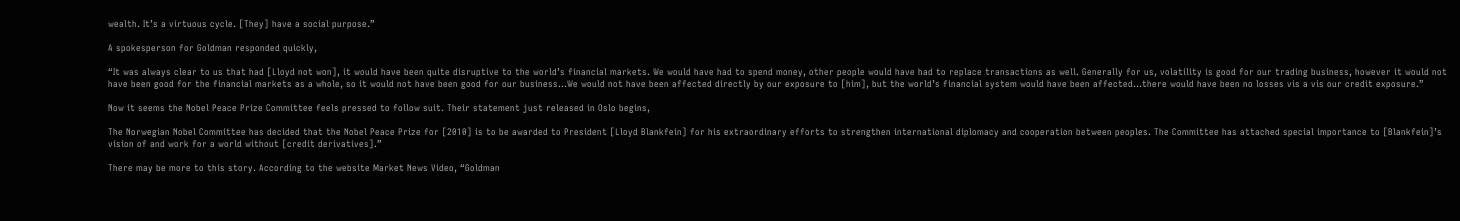wealth. It’s a virtuous cycle. [They] have a social purpose.”

A spokesperson for Goldman responded quickly,

“It was always clear to us that had [Lloyd not won], it would have been quite disruptive to the world’s financial markets. We would have had to spend money, other people would have had to replace transactions as well. Generally for us, volatility is good for our trading business, however it would not have been good for the financial markets as a whole, so it would not have been good for our business…We would not have been affected directly by our exposure to [him], but the world’s financial system would have been affected…there would have been no losses vis a vis our credit exposure.”

Now it seems the Nobel Peace Prize Committee feels pressed to follow suit. Their statement just released in Oslo begins,

The Norwegian Nobel Committee has decided that the Nobel Peace Prize for [2010] is to be awarded to President [Lloyd Blankfein] for his extraordinary efforts to strengthen international diplomacy and cooperation between peoples. The Committee has attached special importance to [Blankfein]’s vision of and work for a world without [credit derivatives].”

There may be more to this story. According to the website Market News Video, “Goldman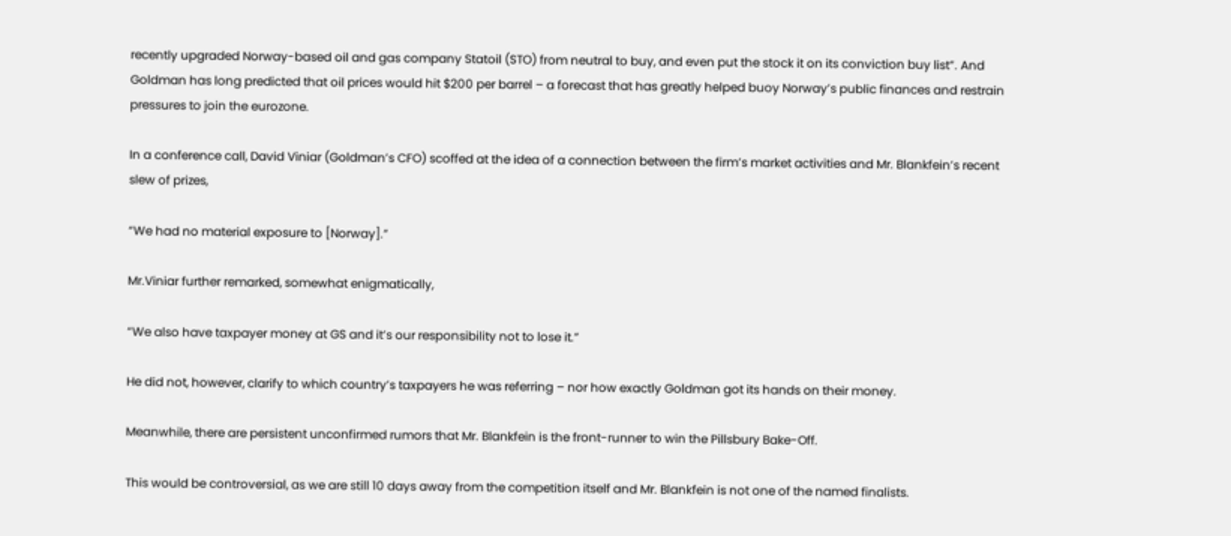recently upgraded Norway-based oil and gas company Statoil (STO) from neutral to buy, and even put the stock it on its conviction buy list”. And Goldman has long predicted that oil prices would hit $200 per barrel – a forecast that has greatly helped buoy Norway’s public finances and restrain pressures to join the eurozone.

In a conference call, David Viniar (Goldman’s CFO) scoffed at the idea of a connection between the firm’s market activities and Mr. Blankfein’s recent slew of prizes,

“We had no material exposure to [Norway].”

Mr.Viniar further remarked, somewhat enigmatically,

“We also have taxpayer money at GS and it’s our responsibility not to lose it.”

He did not, however, clarify to which country’s taxpayers he was referring – nor how exactly Goldman got its hands on their money.

Meanwhile, there are persistent unconfirmed rumors that Mr. Blankfein is the front-runner to win the Pillsbury Bake-Off.

This would be controversial, as we are still 10 days away from the competition itself and Mr. Blankfein is not one of the named finalists.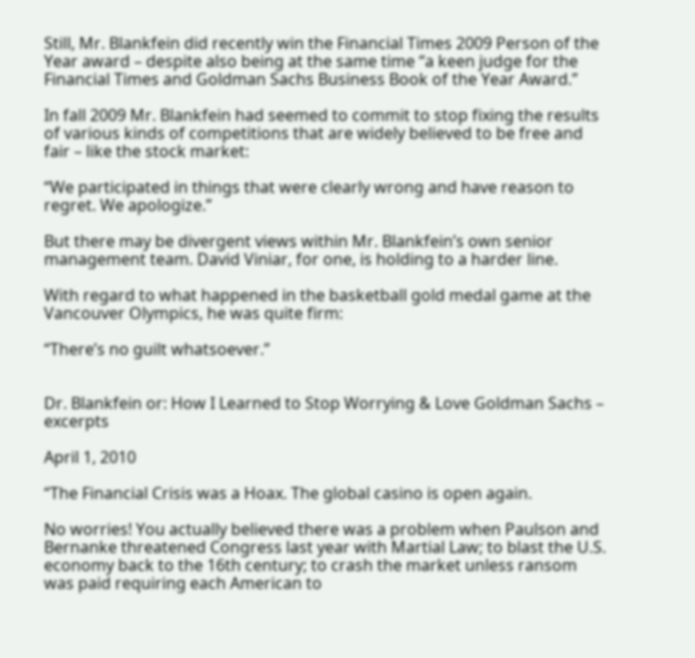Still, Mr. Blankfein did recently win the Financial Times 2009 Person of the Year award – despite also being at the same time “a keen judge for the Financial Times and Goldman Sachs Business Book of the Year Award.”

In fall 2009 Mr. Blankfein had seemed to commit to stop fixing the results of various kinds of competitions that are widely believed to be free and fair – like the stock market:

“We participated in things that were clearly wrong and have reason to regret. We apologize.”

But there may be divergent views within Mr. Blankfein’s own senior management team. David Viniar, for one, is holding to a harder line.

With regard to what happened in the basketball gold medal game at the Vancouver Olympics, he was quite firm:

“There’s no guilt whatsoever.”


Dr. Blankfein or: How I Learned to Stop Worrying & Love Goldman Sachs – excerpts

April 1, 2010

“The Financial Crisis was a Hoax. The global casino is open again.

No worries! You actually believed there was a problem when Paulson and Bernanke threatened Congress last year with Martial Law; to blast the U.S. economy back to the 16th century; to crash the market unless ransom was paid requiring each American to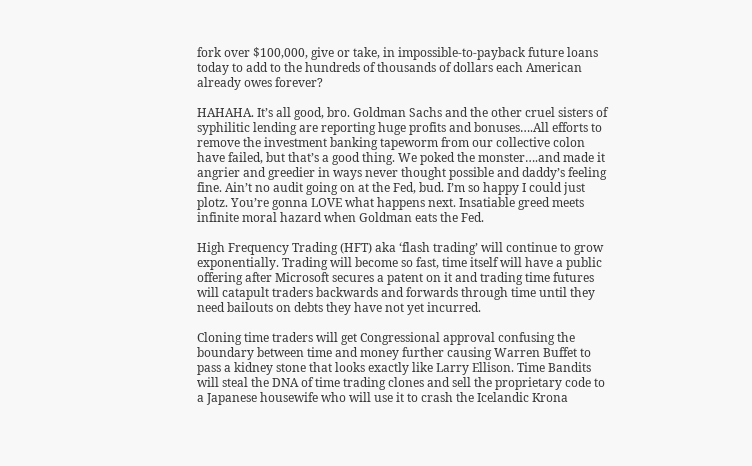fork over $100,000, give or take, in impossible-to-payback future loans today to add to the hundreds of thousands of dollars each American already owes forever?

HAHAHA. It’s all good, bro. Goldman Sachs and the other cruel sisters of syphilitic lending are reporting huge profits and bonuses….All efforts to remove the investment banking tapeworm from our collective colon have failed, but that’s a good thing. We poked the monster….and made it angrier and greedier in ways never thought possible and daddy’s feeling fine. Ain’t no audit going on at the Fed, bud. I’m so happy I could just plotz. You’re gonna LOVE what happens next. Insatiable greed meets infinite moral hazard when Goldman eats the Fed.

High Frequency Trading (HFT) aka ‘flash trading’ will continue to grow exponentially. Trading will become so fast, time itself will have a public offering after Microsoft secures a patent on it and trading time futures will catapult traders backwards and forwards through time until they need bailouts on debts they have not yet incurred.

Cloning time traders will get Congressional approval confusing the boundary between time and money further causing Warren Buffet to pass a kidney stone that looks exactly like Larry Ellison. Time Bandits will steal the DNA of time trading clones and sell the proprietary code to a Japanese housewife who will use it to crash the Icelandic Krona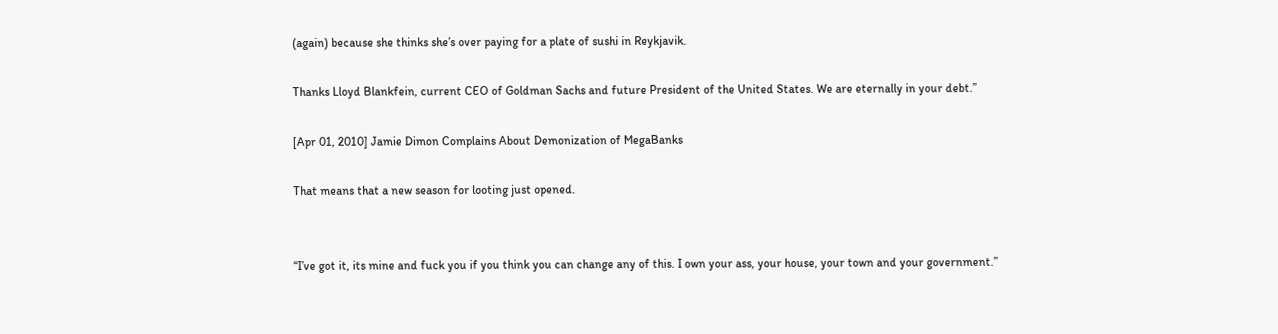(again) because she thinks she’s over paying for a plate of sushi in Reykjavik.

Thanks Lloyd Blankfein, current CEO of Goldman Sachs and future President of the United States. We are eternally in your debt.”

[Apr 01, 2010] Jamie Dimon Complains About Demonization of MegaBanks

That means that a new season for looting just opened.


“I’ve got it, its mine and fuck you if you think you can change any of this. I own your ass, your house, your town and your government.”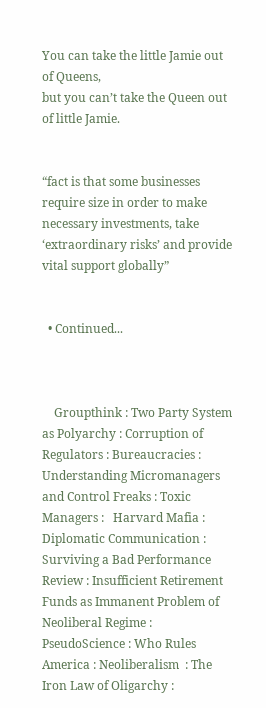You can take the little Jamie out of Queens,
but you can’t take the Queen out of little Jamie.


“fact is that some businesses require size in order to make necessary investments, take ‘extraordinary risks’ and provide vital support globally”


  • Continued...



    Groupthink : Two Party System as Polyarchy : Corruption of Regulators : Bureaucracies : Understanding Micromanagers and Control Freaks : Toxic Managers :   Harvard Mafia : Diplomatic Communication : Surviving a Bad Performance Review : Insufficient Retirement Funds as Immanent Problem of Neoliberal Regime : PseudoScience : Who Rules America : Neoliberalism  : The Iron Law of Oligarchy :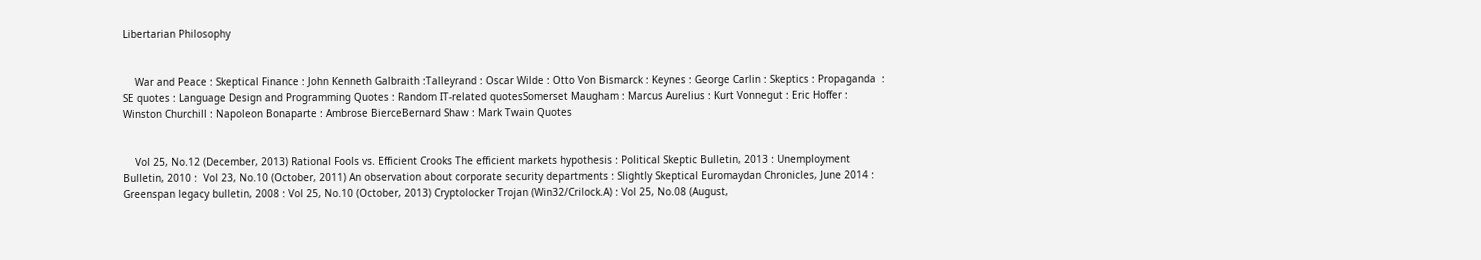Libertarian Philosophy


    War and Peace : Skeptical Finance : John Kenneth Galbraith :Talleyrand : Oscar Wilde : Otto Von Bismarck : Keynes : George Carlin : Skeptics : Propaganda  : SE quotes : Language Design and Programming Quotes : Random IT-related quotesSomerset Maugham : Marcus Aurelius : Kurt Vonnegut : Eric Hoffer : Winston Churchill : Napoleon Bonaparte : Ambrose BierceBernard Shaw : Mark Twain Quotes


    Vol 25, No.12 (December, 2013) Rational Fools vs. Efficient Crooks The efficient markets hypothesis : Political Skeptic Bulletin, 2013 : Unemployment Bulletin, 2010 :  Vol 23, No.10 (October, 2011) An observation about corporate security departments : Slightly Skeptical Euromaydan Chronicles, June 2014 : Greenspan legacy bulletin, 2008 : Vol 25, No.10 (October, 2013) Cryptolocker Trojan (Win32/Crilock.A) : Vol 25, No.08 (August,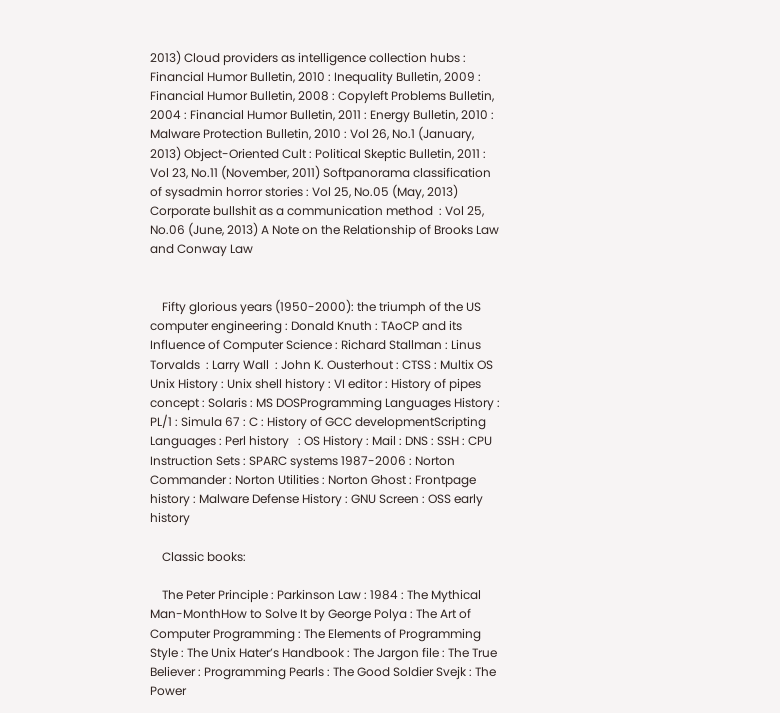2013) Cloud providers as intelligence collection hubs : Financial Humor Bulletin, 2010 : Inequality Bulletin, 2009 : Financial Humor Bulletin, 2008 : Copyleft Problems Bulletin, 2004 : Financial Humor Bulletin, 2011 : Energy Bulletin, 2010 : Malware Protection Bulletin, 2010 : Vol 26, No.1 (January, 2013) Object-Oriented Cult : Political Skeptic Bulletin, 2011 : Vol 23, No.11 (November, 2011) Softpanorama classification of sysadmin horror stories : Vol 25, No.05 (May, 2013) Corporate bullshit as a communication method  : Vol 25, No.06 (June, 2013) A Note on the Relationship of Brooks Law and Conway Law


    Fifty glorious years (1950-2000): the triumph of the US computer engineering : Donald Knuth : TAoCP and its Influence of Computer Science : Richard Stallman : Linus Torvalds  : Larry Wall  : John K. Ousterhout : CTSS : Multix OS Unix History : Unix shell history : VI editor : History of pipes concept : Solaris : MS DOSProgramming Languages History : PL/1 : Simula 67 : C : History of GCC developmentScripting Languages : Perl history   : OS History : Mail : DNS : SSH : CPU Instruction Sets : SPARC systems 1987-2006 : Norton Commander : Norton Utilities : Norton Ghost : Frontpage history : Malware Defense History : GNU Screen : OSS early history

    Classic books:

    The Peter Principle : Parkinson Law : 1984 : The Mythical Man-MonthHow to Solve It by George Polya : The Art of Computer Programming : The Elements of Programming Style : The Unix Hater’s Handbook : The Jargon file : The True Believer : Programming Pearls : The Good Soldier Svejk : The Power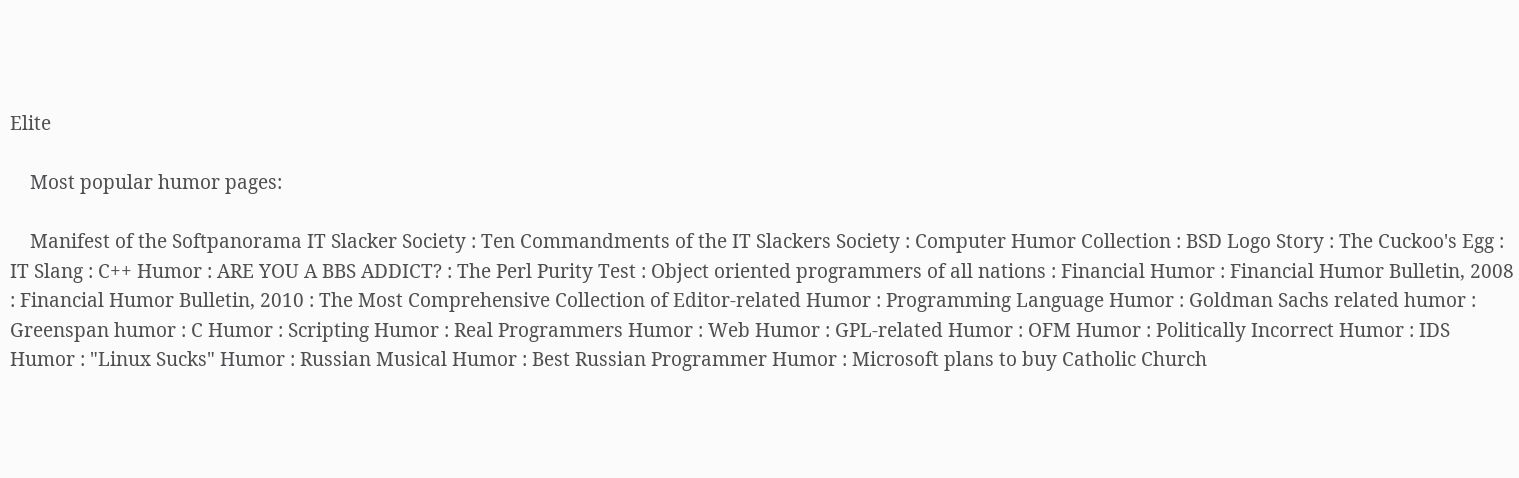Elite

    Most popular humor pages:

    Manifest of the Softpanorama IT Slacker Society : Ten Commandments of the IT Slackers Society : Computer Humor Collection : BSD Logo Story : The Cuckoo's Egg : IT Slang : C++ Humor : ARE YOU A BBS ADDICT? : The Perl Purity Test : Object oriented programmers of all nations : Financial Humor : Financial Humor Bulletin, 2008 : Financial Humor Bulletin, 2010 : The Most Comprehensive Collection of Editor-related Humor : Programming Language Humor : Goldman Sachs related humor : Greenspan humor : C Humor : Scripting Humor : Real Programmers Humor : Web Humor : GPL-related Humor : OFM Humor : Politically Incorrect Humor : IDS Humor : "Linux Sucks" Humor : Russian Musical Humor : Best Russian Programmer Humor : Microsoft plans to buy Catholic Church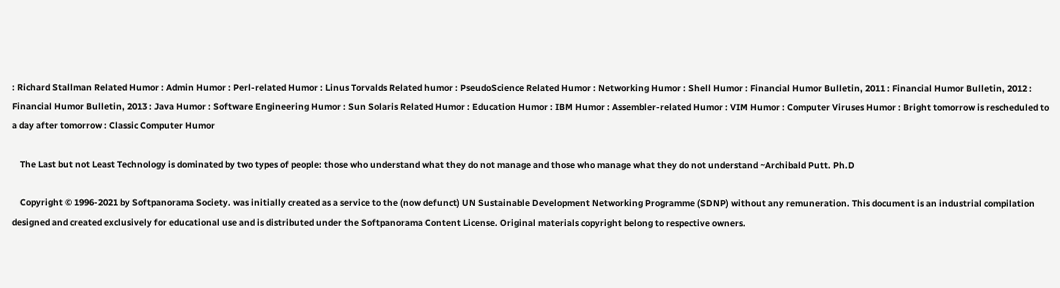: Richard Stallman Related Humor : Admin Humor : Perl-related Humor : Linus Torvalds Related humor : PseudoScience Related Humor : Networking Humor : Shell Humor : Financial Humor Bulletin, 2011 : Financial Humor Bulletin, 2012 : Financial Humor Bulletin, 2013 : Java Humor : Software Engineering Humor : Sun Solaris Related Humor : Education Humor : IBM Humor : Assembler-related Humor : VIM Humor : Computer Viruses Humor : Bright tomorrow is rescheduled to a day after tomorrow : Classic Computer Humor

    The Last but not Least Technology is dominated by two types of people: those who understand what they do not manage and those who manage what they do not understand ~Archibald Putt. Ph.D

    Copyright © 1996-2021 by Softpanorama Society. was initially created as a service to the (now defunct) UN Sustainable Development Networking Programme (SDNP) without any remuneration. This document is an industrial compilation designed and created exclusively for educational use and is distributed under the Softpanorama Content License. Original materials copyright belong to respective owners.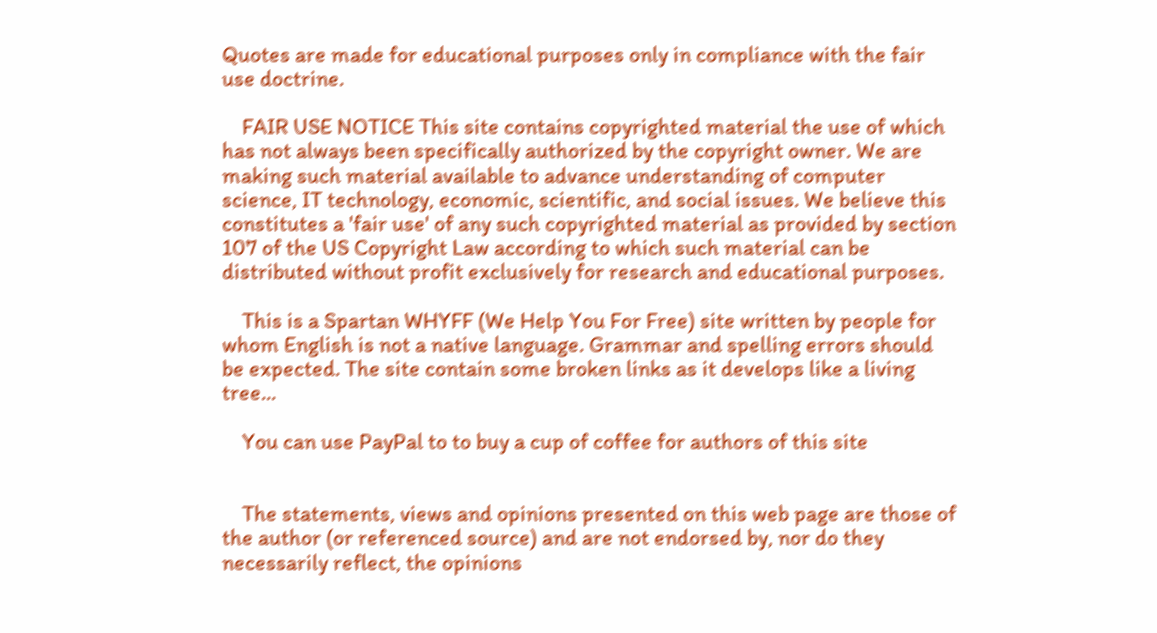Quotes are made for educational purposes only in compliance with the fair use doctrine.

    FAIR USE NOTICE This site contains copyrighted material the use of which has not always been specifically authorized by the copyright owner. We are making such material available to advance understanding of computer science, IT technology, economic, scientific, and social issues. We believe this constitutes a 'fair use' of any such copyrighted material as provided by section 107 of the US Copyright Law according to which such material can be distributed without profit exclusively for research and educational purposes.

    This is a Spartan WHYFF (We Help You For Free) site written by people for whom English is not a native language. Grammar and spelling errors should be expected. The site contain some broken links as it develops like a living tree...

    You can use PayPal to to buy a cup of coffee for authors of this site


    The statements, views and opinions presented on this web page are those of the author (or referenced source) and are not endorsed by, nor do they necessarily reflect, the opinions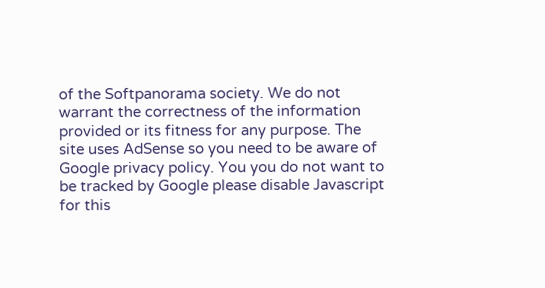of the Softpanorama society. We do not warrant the correctness of the information provided or its fitness for any purpose. The site uses AdSense so you need to be aware of Google privacy policy. You you do not want to be tracked by Google please disable Javascript for this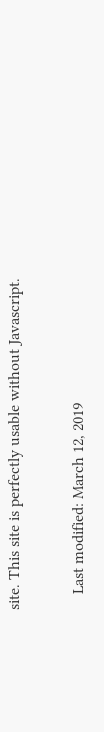site. This site is perfectly usable without Javascript.

    Last modified: March 12, 2019